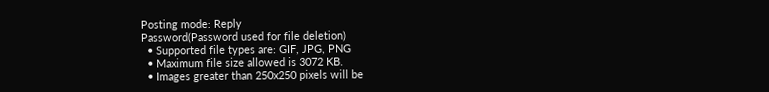Posting mode: Reply
Password(Password used for file deletion)
  • Supported file types are: GIF, JPG, PNG
  • Maximum file size allowed is 3072 KB.
  • Images greater than 250x250 pixels will be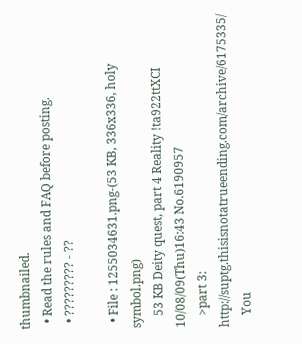thumbnailed.
  • Read the rules and FAQ before posting.
  • ????????? - ??

  • File : 1255034631.png-(53 KB, 336x336, holy symbol.png)
    53 KB Deity quest, part 4 Reality !ta922ttXCI 10/08/09(Thu)16:43 No.6190957
    >part 3: http://suptg.thisisnotatrueending.com/archive/6175335/
    You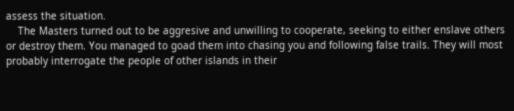assess the situation.
    The Masters turned out to be aggresive and unwilling to cooperate, seeking to either enslave others or destroy them. You managed to goad them into chasing you and following false trails. They will most probably interrogate the people of other islands in their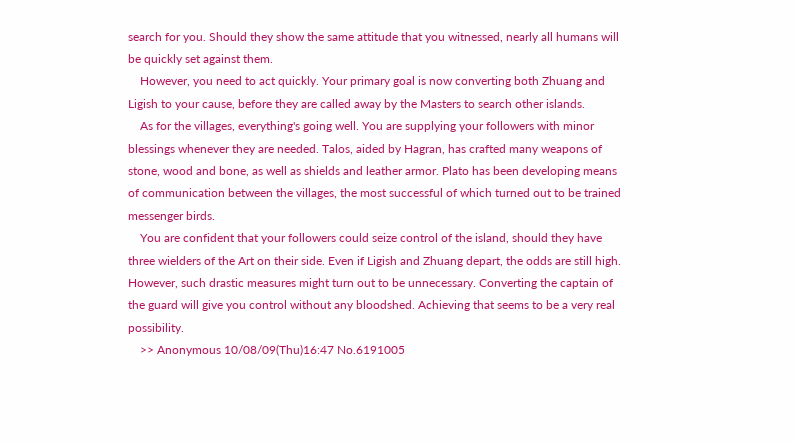search for you. Should they show the same attitude that you witnessed, nearly all humans will be quickly set against them.
    However, you need to act quickly. Your primary goal is now converting both Zhuang and Ligish to your cause, before they are called away by the Masters to search other islands.
    As for the villages, everything's going well. You are supplying your followers with minor blessings whenever they are needed. Talos, aided by Hagran, has crafted many weapons of stone, wood and bone, as well as shields and leather armor. Plato has been developing means of communication between the villages, the most successful of which turned out to be trained messenger birds.
    You are confident that your followers could seize control of the island, should they have three wielders of the Art on their side. Even if Ligish and Zhuang depart, the odds are still high. However, such drastic measures might turn out to be unnecessary. Converting the captain of the guard will give you control without any bloodshed. Achieving that seems to be a very real possibility.
    >> Anonymous 10/08/09(Thu)16:47 No.6191005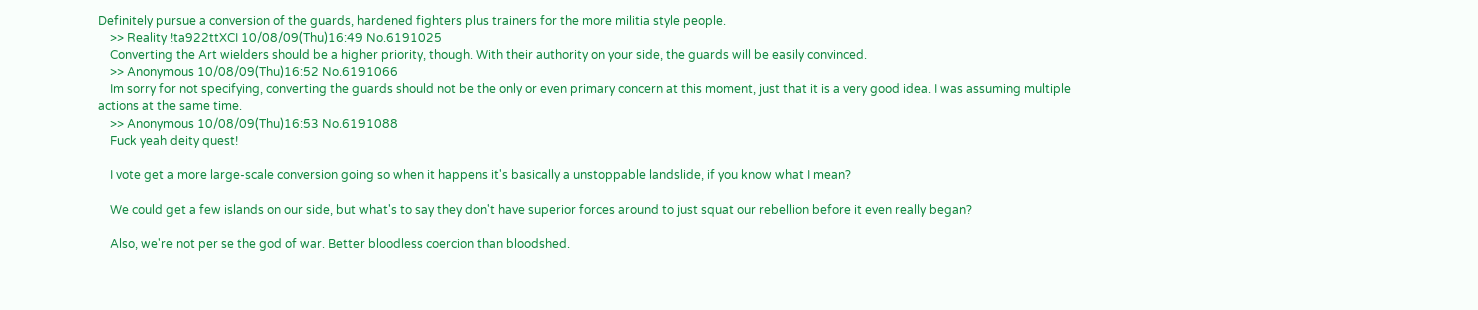Definitely pursue a conversion of the guards, hardened fighters plus trainers for the more militia style people.
    >> Reality !ta922ttXCI 10/08/09(Thu)16:49 No.6191025
    Converting the Art wielders should be a higher priority, though. With their authority on your side, the guards will be easily convinced.
    >> Anonymous 10/08/09(Thu)16:52 No.6191066
    Im sorry for not specifying, converting the guards should not be the only or even primary concern at this moment, just that it is a very good idea. I was assuming multiple actions at the same time.
    >> Anonymous 10/08/09(Thu)16:53 No.6191088
    Fuck yeah deity quest!

    I vote get a more large-scale conversion going so when it happens it's basically a unstoppable landslide, if you know what I mean?

    We could get a few islands on our side, but what's to say they don't have superior forces around to just squat our rebellion before it even really began?

    Also, we're not per se the god of war. Better bloodless coercion than bloodshed.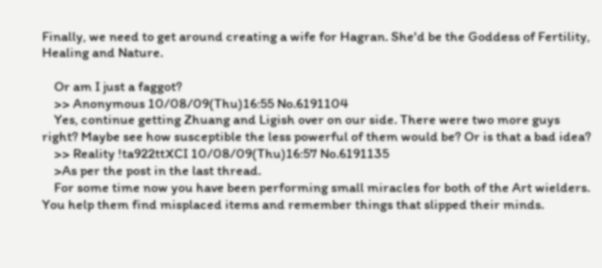Finally, we need to get around creating a wife for Hagran. She'd be the Goddess of Fertility, Healing and Nature.

    Or am I just a faggot?
    >> Anonymous 10/08/09(Thu)16:55 No.6191104
    Yes, continue getting Zhuang and Ligish over on our side. There were two more guys right? Maybe see how susceptible the less powerful of them would be? Or is that a bad idea?
    >> Reality !ta922ttXCI 10/08/09(Thu)16:57 No.6191135
    >As per the post in the last thread.
    For some time now you have been performing small miracles for both of the Art wielders. You help them find misplaced items and remember things that slipped their minds.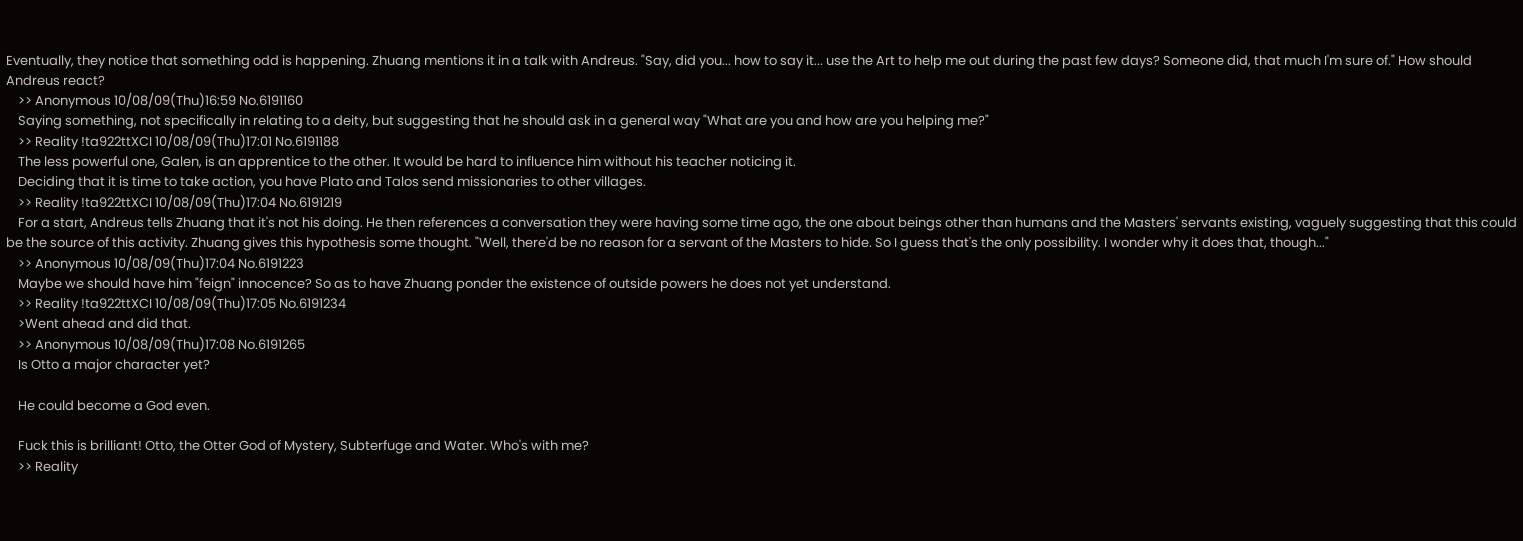Eventually, they notice that something odd is happening. Zhuang mentions it in a talk with Andreus. "Say, did you... how to say it... use the Art to help me out during the past few days? Someone did, that much I'm sure of." How should Andreus react?
    >> Anonymous 10/08/09(Thu)16:59 No.6191160
    Saying something, not specifically in relating to a deity, but suggesting that he should ask in a general way "What are you and how are you helping me?"
    >> Reality !ta922ttXCI 10/08/09(Thu)17:01 No.6191188
    The less powerful one, Galen, is an apprentice to the other. It would be hard to influence him without his teacher noticing it.
    Deciding that it is time to take action, you have Plato and Talos send missionaries to other villages.
    >> Reality !ta922ttXCI 10/08/09(Thu)17:04 No.6191219
    For a start, Andreus tells Zhuang that it's not his doing. He then references a conversation they were having some time ago, the one about beings other than humans and the Masters' servants existing, vaguely suggesting that this could be the source of this activity. Zhuang gives this hypothesis some thought. "Well, there'd be no reason for a servant of the Masters to hide. So I guess that's the only possibility. I wonder why it does that, though..."
    >> Anonymous 10/08/09(Thu)17:04 No.6191223
    Maybe we should have him "feign" innocence? So as to have Zhuang ponder the existence of outside powers he does not yet understand.
    >> Reality !ta922ttXCI 10/08/09(Thu)17:05 No.6191234
    >Went ahead and did that.
    >> Anonymous 10/08/09(Thu)17:08 No.6191265
    Is Otto a major character yet?

    He could become a God even.

    Fuck this is brilliant! Otto, the Otter God of Mystery, Subterfuge and Water. Who's with me?
    >> Reality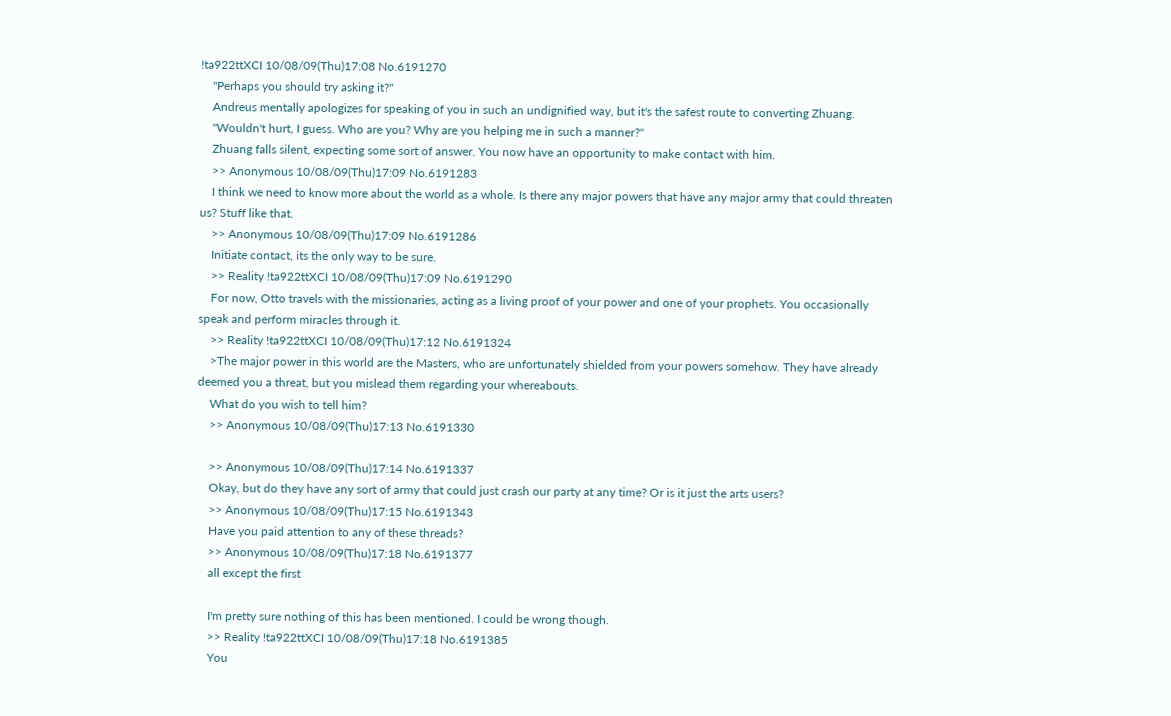!ta922ttXCI 10/08/09(Thu)17:08 No.6191270
    "Perhaps you should try asking it?"
    Andreus mentally apologizes for speaking of you in such an undignified way, but it's the safest route to converting Zhuang.
    "Wouldn't hurt, I guess. Who are you? Why are you helping me in such a manner?"
    Zhuang falls silent, expecting some sort of answer. You now have an opportunity to make contact with him.
    >> Anonymous 10/08/09(Thu)17:09 No.6191283
    I think we need to know more about the world as a whole. Is there any major powers that have any major army that could threaten us? Stuff like that.
    >> Anonymous 10/08/09(Thu)17:09 No.6191286
    Initiate contact, its the only way to be sure.
    >> Reality !ta922ttXCI 10/08/09(Thu)17:09 No.6191290
    For now, Otto travels with the missionaries, acting as a living proof of your power and one of your prophets. You occasionally speak and perform miracles through it.
    >> Reality !ta922ttXCI 10/08/09(Thu)17:12 No.6191324
    >The major power in this world are the Masters, who are unfortunately shielded from your powers somehow. They have already deemed you a threat, but you mislead them regarding your whereabouts.
    What do you wish to tell him?
    >> Anonymous 10/08/09(Thu)17:13 No.6191330

    >> Anonymous 10/08/09(Thu)17:14 No.6191337
    Okay, but do they have any sort of army that could just crash our party at any time? Or is it just the arts users?
    >> Anonymous 10/08/09(Thu)17:15 No.6191343
    Have you paid attention to any of these threads?
    >> Anonymous 10/08/09(Thu)17:18 No.6191377
    all except the first

    I'm pretty sure nothing of this has been mentioned. I could be wrong though.
    >> Reality !ta922ttXCI 10/08/09(Thu)17:18 No.6191385
    You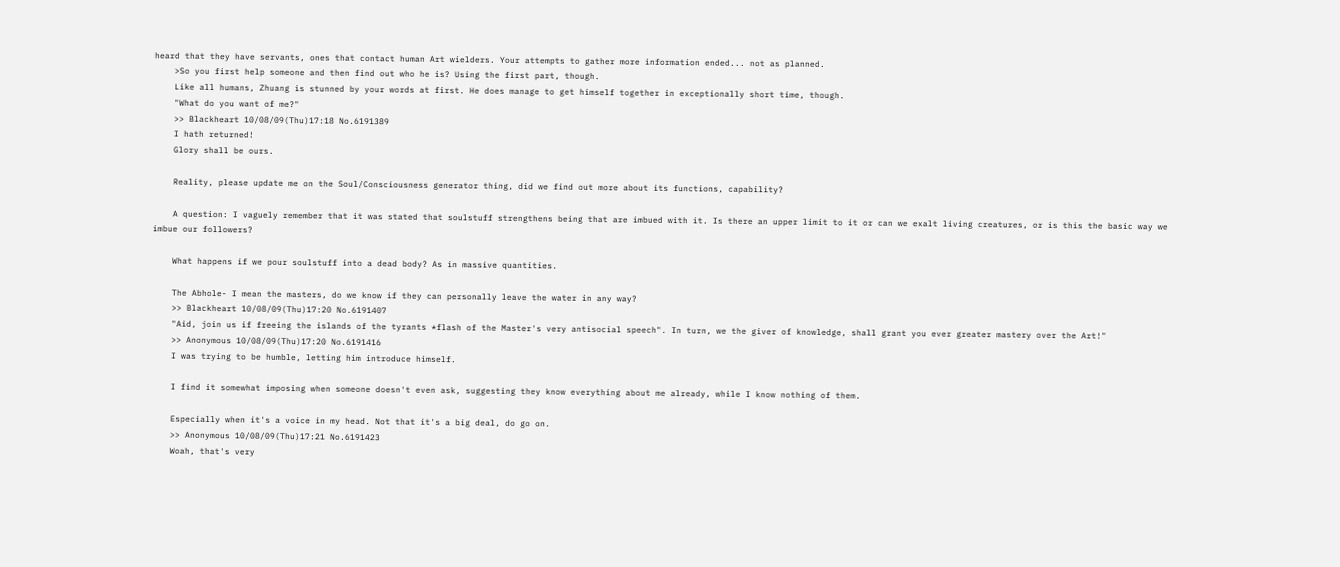heard that they have servants, ones that contact human Art wielders. Your attempts to gather more information ended... not as planned.
    >So you first help someone and then find out who he is? Using the first part, though.
    Like all humans, Zhuang is stunned by your words at first. He does manage to get himself together in exceptionally short time, though.
    "What do you want of me?"
    >> Blackheart 10/08/09(Thu)17:18 No.6191389
    I hath returned!
    Glory shall be ours.

    Reality, please update me on the Soul/Consciousness generator thing, did we find out more about its functions, capability?

    A question: I vaguely remember that it was stated that soulstuff strengthens being that are imbued with it. Is there an upper limit to it or can we exalt living creatures, or is this the basic way we imbue our followers?

    What happens if we pour soulstuff into a dead body? As in massive quantities.

    The Abhole- I mean the masters, do we know if they can personally leave the water in any way?
    >> Blackheart 10/08/09(Thu)17:20 No.6191407
    "Aid, join us if freeing the islands of the tyrants *flash of the Master's very antisocial speech". In turn, we the giver of knowledge, shall grant you ever greater mastery over the Art!"
    >> Anonymous 10/08/09(Thu)17:20 No.6191416
    I was trying to be humble, letting him introduce himself.

    I find it somewhat imposing when someone doesn't even ask, suggesting they know everything about me already, while I know nothing of them.

    Especially when it's a voice in my head. Not that it's a big deal, do go on.
    >> Anonymous 10/08/09(Thu)17:21 No.6191423
    Woah, that's very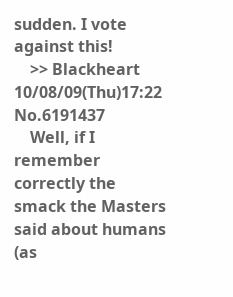sudden. I vote against this!
    >> Blackheart 10/08/09(Thu)17:22 No.6191437
    Well, if I remember correctly the smack the Masters said about humans (as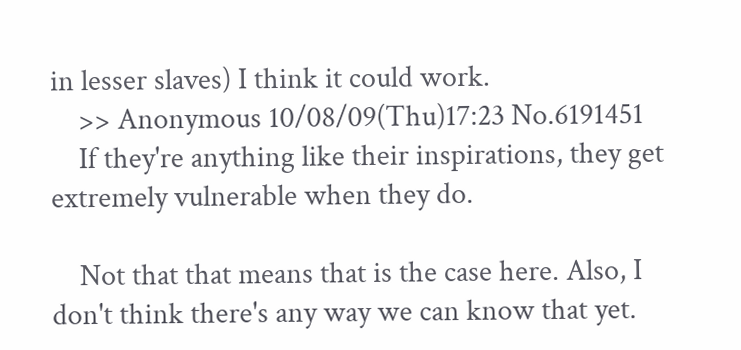in lesser slaves) I think it could work.
    >> Anonymous 10/08/09(Thu)17:23 No.6191451
    If they're anything like their inspirations, they get extremely vulnerable when they do.

    Not that that means that is the case here. Also, I don't think there's any way we can know that yet.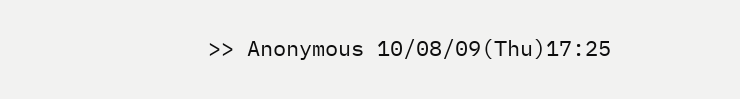>> Anonymous 10/08/09(Thu)17:25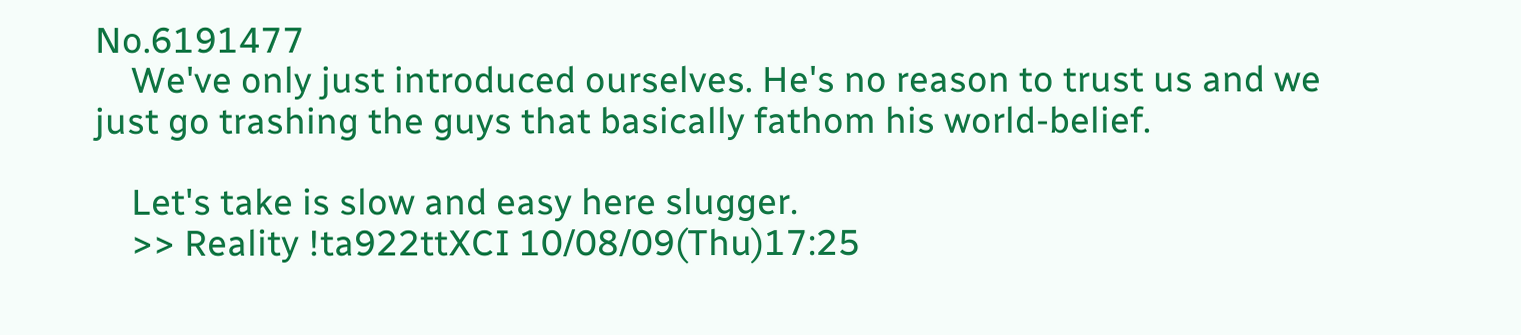No.6191477
    We've only just introduced ourselves. He's no reason to trust us and we just go trashing the guys that basically fathom his world-belief.

    Let's take is slow and easy here slugger.
    >> Reality !ta922ttXCI 10/08/09(Thu)17:25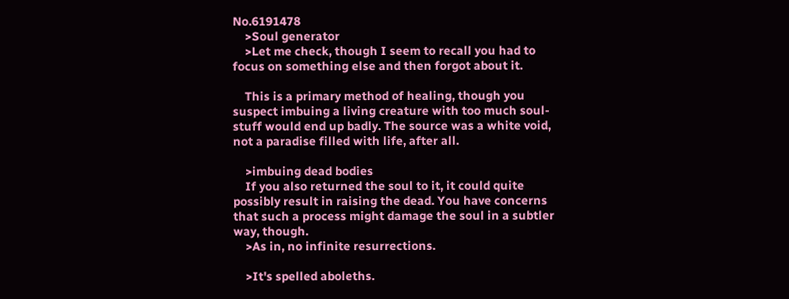No.6191478
    >Soul generator
    >Let me check, though I seem to recall you had to focus on something else and then forgot about it.

    This is a primary method of healing, though you suspect imbuing a living creature with too much soul-stuff would end up badly. The source was a white void, not a paradise filled with life, after all.

    >imbuing dead bodies
    If you also returned the soul to it, it could quite possibly result in raising the dead. You have concerns that such a process might damage the soul in a subtler way, though.
    >As in, no infinite resurrections.

    >It's spelled aboleths.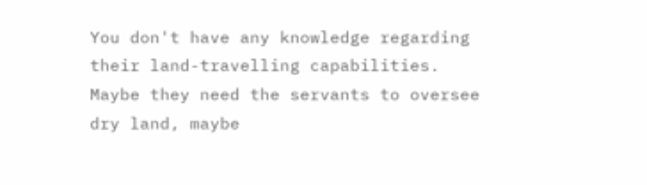You don't have any knowledge regarding their land-travelling capabilities. Maybe they need the servants to oversee dry land, maybe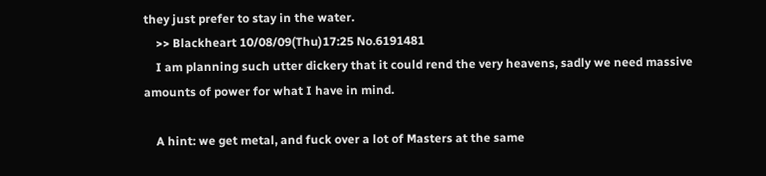they just prefer to stay in the water.
    >> Blackheart 10/08/09(Thu)17:25 No.6191481
    I am planning such utter dickery that it could rend the very heavens, sadly we need massive amounts of power for what I have in mind.

    A hint: we get metal, and fuck over a lot of Masters at the same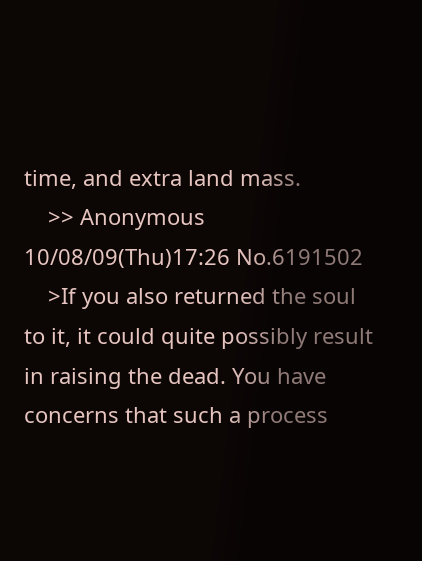time, and extra land mass.
    >> Anonymous 10/08/09(Thu)17:26 No.6191502
    >If you also returned the soul to it, it could quite possibly result in raising the dead. You have concerns that such a process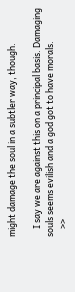might damage the soul in a subtler way, though.

    I say we are against this on a principal basis. Damaging souls seems evilish and a god got to have morals.
    >>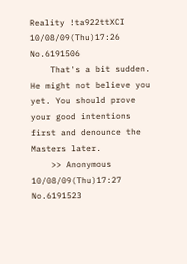Reality !ta922ttXCI 10/08/09(Thu)17:26 No.6191506
    That's a bit sudden. He might not believe you yet. You should prove your good intentions first and denounce the Masters later.
    >> Anonymous 10/08/09(Thu)17:27 No.6191523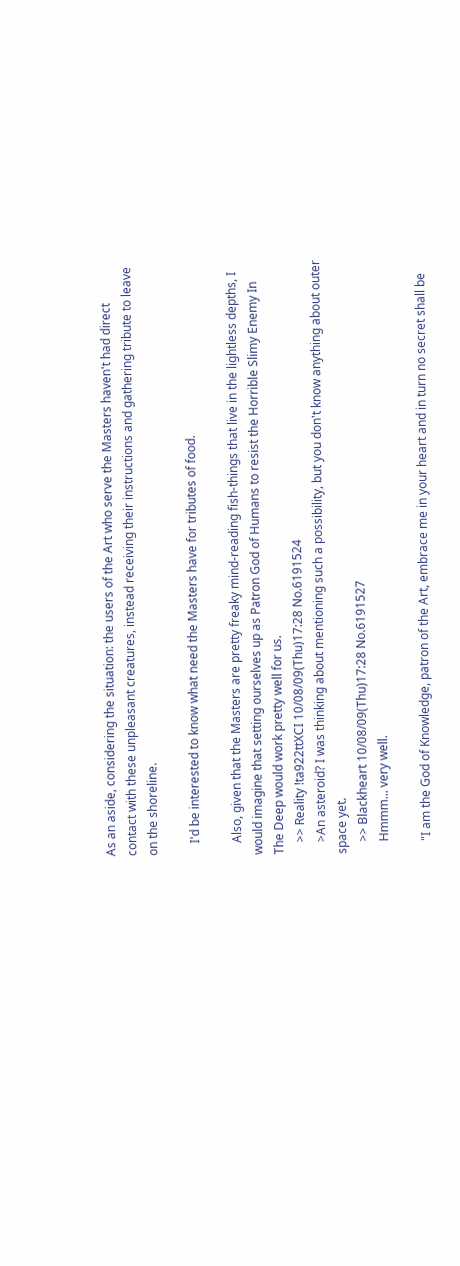As an aside, considering the situation: the users of the Art who serve the Masters haven't had direct contact with these unpleasant creatures, instead receiving their instructions and gathering tribute to leave on the shoreline.

    I'd be interested to know what need the Masters have for tributes of food.

    Also, given that the Masters are pretty freaky mind-reading fish-things that live in the lightless depths, I would imagine that setting ourselves up as Patron God of Humans to resist the Horrible Slimy Enemy In The Deep would work pretty well for us.
    >> Reality !ta922ttXCI 10/08/09(Thu)17:28 No.6191524
    >An asteroid? I was thinking about mentioning such a possibility, but you don't know anything about outer space yet.
    >> Blackheart 10/08/09(Thu)17:28 No.6191527
    Hmmm... very well.

    "I am the God of Knowledge, patron of the Art, embrace me in your heart and in turn no secret shall be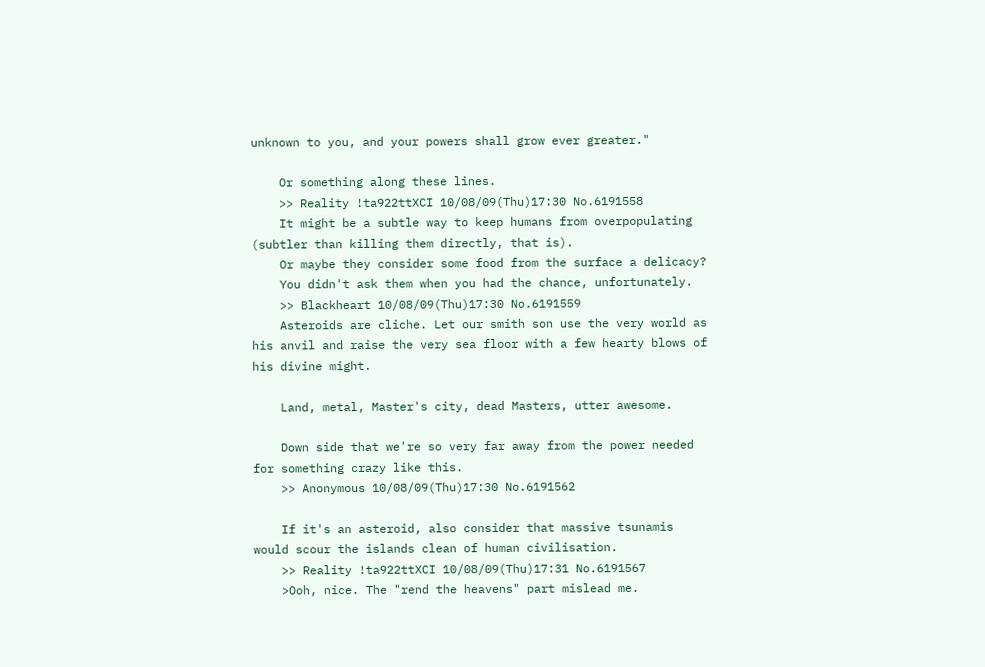unknown to you, and your powers shall grow ever greater."

    Or something along these lines.
    >> Reality !ta922ttXCI 10/08/09(Thu)17:30 No.6191558
    It might be a subtle way to keep humans from overpopulating (subtler than killing them directly, that is).
    Or maybe they consider some food from the surface a delicacy?
    You didn't ask them when you had the chance, unfortunately.
    >> Blackheart 10/08/09(Thu)17:30 No.6191559
    Asteroids are cliche. Let our smith son use the very world as his anvil and raise the very sea floor with a few hearty blows of his divine might.

    Land, metal, Master's city, dead Masters, utter awesome.

    Down side that we're so very far away from the power needed for something crazy like this.
    >> Anonymous 10/08/09(Thu)17:30 No.6191562

    If it's an asteroid, also consider that massive tsunamis would scour the islands clean of human civilisation.
    >> Reality !ta922ttXCI 10/08/09(Thu)17:31 No.6191567
    >Ooh, nice. The "rend the heavens" part mislead me.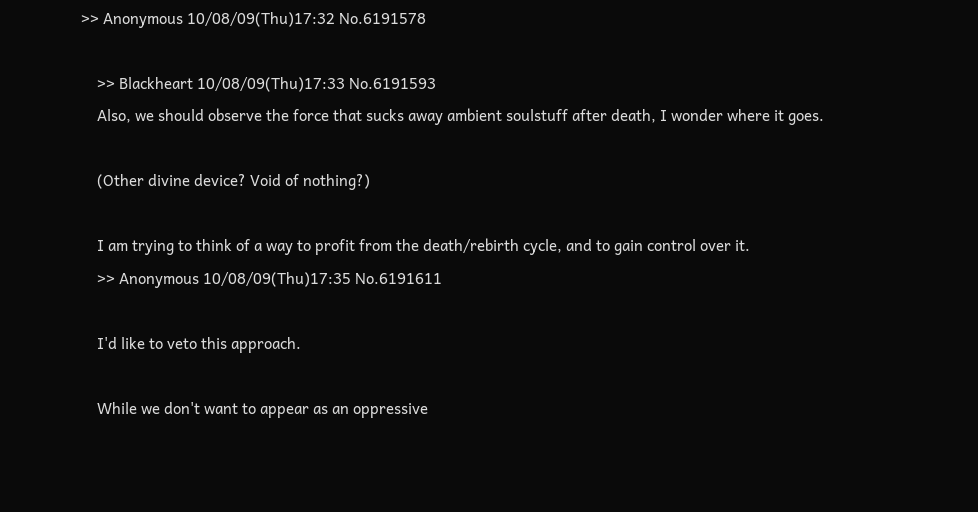>> Anonymous 10/08/09(Thu)17:32 No.6191578

    >> Blackheart 10/08/09(Thu)17:33 No.6191593
    Also, we should observe the force that sucks away ambient soulstuff after death, I wonder where it goes.

    (Other divine device? Void of nothing?)

    I am trying to think of a way to profit from the death/rebirth cycle, and to gain control over it.
    >> Anonymous 10/08/09(Thu)17:35 No.6191611

    I'd like to veto this approach.

    While we don't want to appear as an oppressive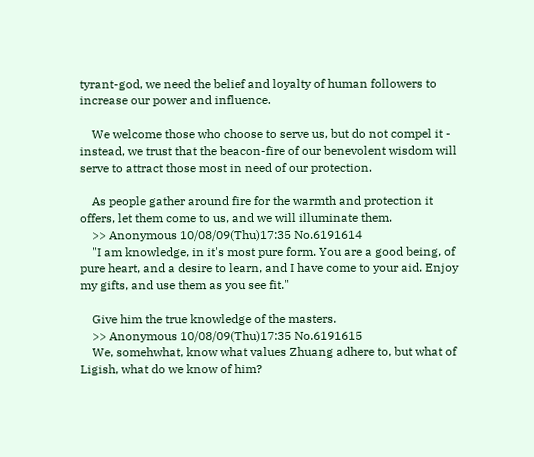tyrant-god, we need the belief and loyalty of human followers to increase our power and influence.

    We welcome those who choose to serve us, but do not compel it - instead, we trust that the beacon-fire of our benevolent wisdom will serve to attract those most in need of our protection.

    As people gather around fire for the warmth and protection it offers, let them come to us, and we will illuminate them.
    >> Anonymous 10/08/09(Thu)17:35 No.6191614
    "I am knowledge, in it's most pure form. You are a good being, of pure heart, and a desire to learn, and I have come to your aid. Enjoy my gifts, and use them as you see fit."

    Give him the true knowledge of the masters.
    >> Anonymous 10/08/09(Thu)17:35 No.6191615
    We, somehwhat, know what values Zhuang adhere to, but what of Ligish, what do we know of him?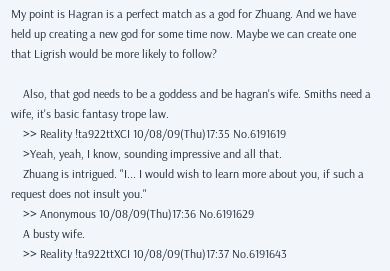My point is Hagran is a perfect match as a god for Zhuang. And we have held up creating a new god for some time now. Maybe we can create one that Ligrish would be more likely to follow?

    Also, that god needs to be a goddess and be hagran's wife. Smiths need a wife, it's basic fantasy trope law.
    >> Reality !ta922ttXCI 10/08/09(Thu)17:35 No.6191619
    >Yeah, yeah, I know, sounding impressive and all that.
    Zhuang is intrigued. "I... I would wish to learn more about you, if such a request does not insult you."
    >> Anonymous 10/08/09(Thu)17:36 No.6191629
    A busty wife.
    >> Reality !ta922ttXCI 10/08/09(Thu)17:37 No.6191643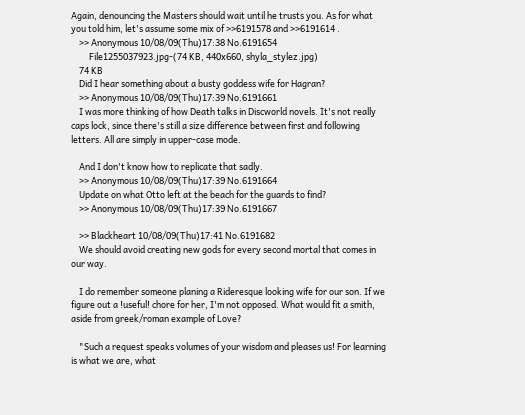Again, denouncing the Masters should wait until he trusts you. As for what you told him, let's assume some mix of >>6191578 and >>6191614 .
    >> Anonymous 10/08/09(Thu)17:38 No.6191654
         File1255037923.jpg-(74 KB, 440x660, shyla_stylez.jpg)
    74 KB
    Did I hear something about a busty goddess wife for Hagran?
    >> Anonymous 10/08/09(Thu)17:39 No.6191661
    I was more thinking of how Death talks in Discworld novels. It's not really caps lock, since there's still a size difference between first and following letters. All are simply in upper-case mode.

    And I don't know how to replicate that sadly.
    >> Anonymous 10/08/09(Thu)17:39 No.6191664
    Update on what Otto left at the beach for the guards to find?
    >> Anonymous 10/08/09(Thu)17:39 No.6191667

    >> Blackheart 10/08/09(Thu)17:41 No.6191682
    We should avoid creating new gods for every second mortal that comes in our way.

    I do remember someone planing a Rideresque looking wife for our son. If we figure out a !useful! chore for her, I'm not opposed. What would fit a smith, aside from greek/roman example of Love?

    "Such a request speaks volumes of your wisdom and pleases us! For learning is what we are, what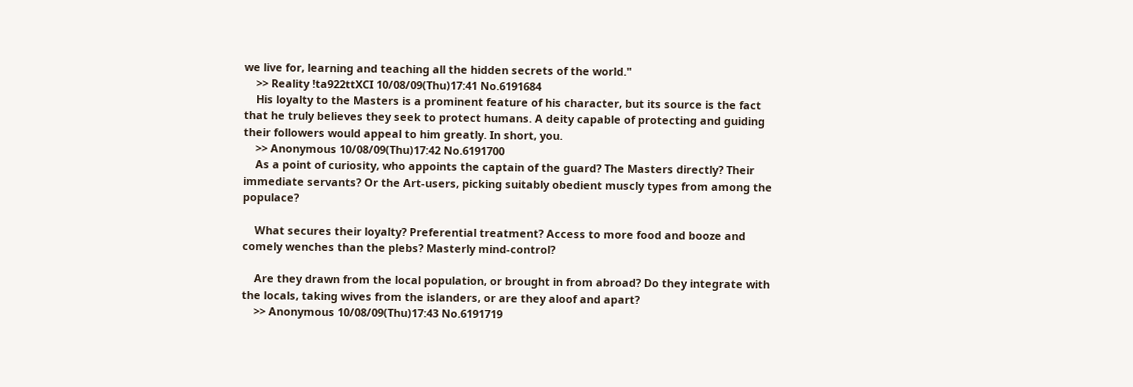we live for, learning and teaching all the hidden secrets of the world."
    >> Reality !ta922ttXCI 10/08/09(Thu)17:41 No.6191684
    His loyalty to the Masters is a prominent feature of his character, but its source is the fact that he truly believes they seek to protect humans. A deity capable of protecting and guiding their followers would appeal to him greatly. In short, you.
    >> Anonymous 10/08/09(Thu)17:42 No.6191700
    As a point of curiosity, who appoints the captain of the guard? The Masters directly? Their immediate servants? Or the Art-users, picking suitably obedient muscly types from among the populace?

    What secures their loyalty? Preferential treatment? Access to more food and booze and comely wenches than the plebs? Masterly mind-control?

    Are they drawn from the local population, or brought in from abroad? Do they integrate with the locals, taking wives from the islanders, or are they aloof and apart?
    >> Anonymous 10/08/09(Thu)17:43 No.6191719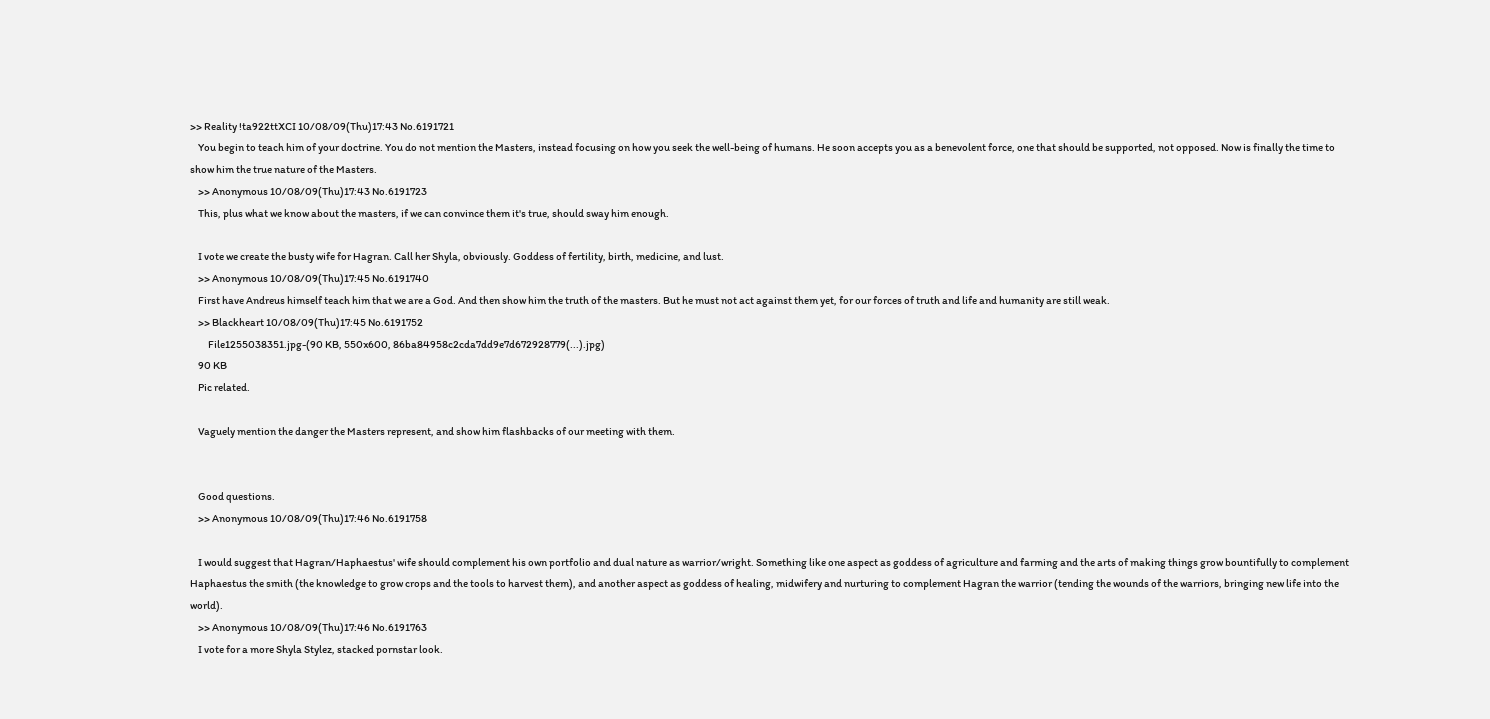>> Reality !ta922ttXCI 10/08/09(Thu)17:43 No.6191721
    You begin to teach him of your doctrine. You do not mention the Masters, instead focusing on how you seek the well-being of humans. He soon accepts you as a benevolent force, one that should be supported, not opposed. Now is finally the time to show him the true nature of the Masters.
    >> Anonymous 10/08/09(Thu)17:43 No.6191723
    This, plus what we know about the masters, if we can convince them it's true, should sway him enough.

    I vote we create the busty wife for Hagran. Call her Shyla, obviously. Goddess of fertility, birth, medicine, and lust.
    >> Anonymous 10/08/09(Thu)17:45 No.6191740
    First have Andreus himself teach him that we are a God. And then show him the truth of the masters. But he must not act against them yet, for our forces of truth and life and humanity are still weak.
    >> Blackheart 10/08/09(Thu)17:45 No.6191752
         File1255038351.jpg-(90 KB, 550x600, 86ba84958c2cda7dd9e7d672928779(...).jpg)
    90 KB
    Pic related.

    Vaguely mention the danger the Masters represent, and show him flashbacks of our meeting with them.


    Good questions.
    >> Anonymous 10/08/09(Thu)17:46 No.6191758

    I would suggest that Hagran/Haphaestus' wife should complement his own portfolio and dual nature as warrior/wright. Something like one aspect as goddess of agriculture and farming and the arts of making things grow bountifully to complement Haphaestus the smith (the knowledge to grow crops and the tools to harvest them), and another aspect as goddess of healing, midwifery and nurturing to complement Hagran the warrior (tending the wounds of the warriors, bringing new life into the world).
    >> Anonymous 10/08/09(Thu)17:46 No.6191763
    I vote for a more Shyla Stylez, stacked pornstar look.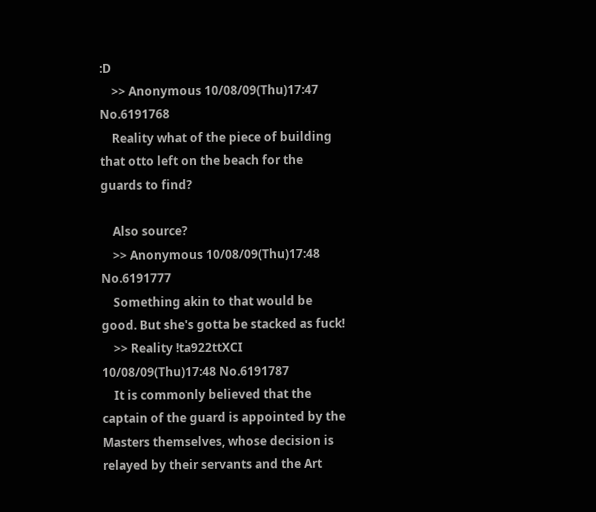:D
    >> Anonymous 10/08/09(Thu)17:47 No.6191768
    Reality what of the piece of building that otto left on the beach for the guards to find?

    Also source?
    >> Anonymous 10/08/09(Thu)17:48 No.6191777
    Something akin to that would be good. But she's gotta be stacked as fuck!
    >> Reality !ta922ttXCI 10/08/09(Thu)17:48 No.6191787
    It is commonly believed that the captain of the guard is appointed by the Masters themselves, whose decision is relayed by their servants and the Art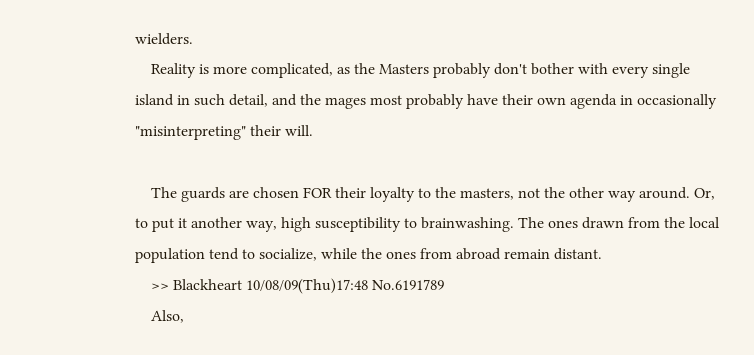wielders.
    Reality is more complicated, as the Masters probably don't bother with every single island in such detail, and the mages most probably have their own agenda in occasionally "misinterpreting" their will.

    The guards are chosen FOR their loyalty to the masters, not the other way around. Or, to put it another way, high susceptibility to brainwashing. The ones drawn from the local population tend to socialize, while the ones from abroad remain distant.
    >> Blackheart 10/08/09(Thu)17:48 No.6191789
    Also,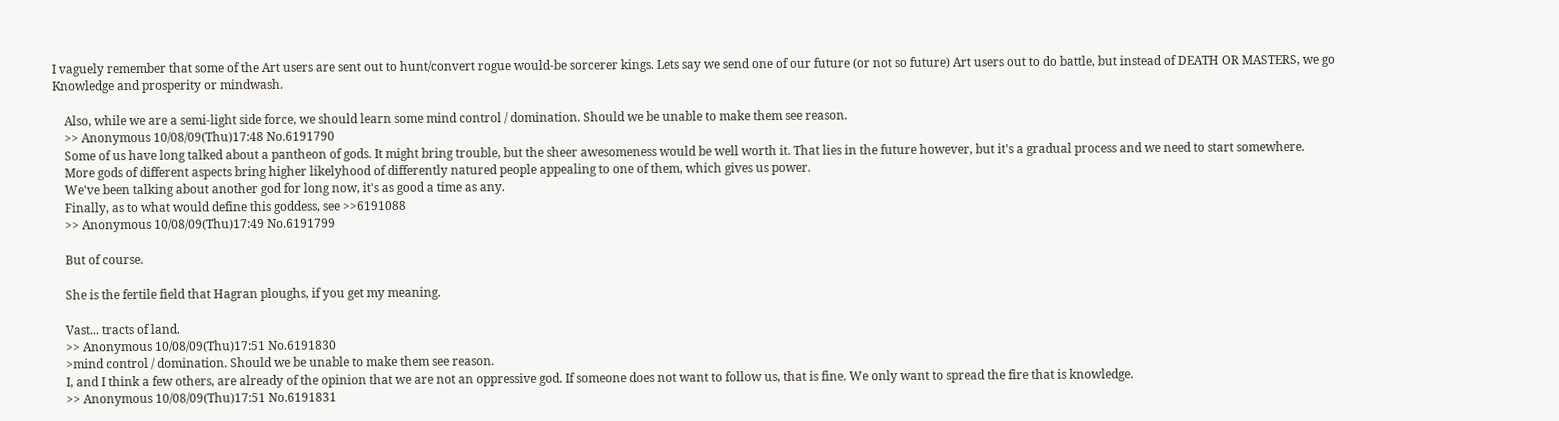I vaguely remember that some of the Art users are sent out to hunt/convert rogue would-be sorcerer kings. Lets say we send one of our future (or not so future) Art users out to do battle, but instead of DEATH OR MASTERS, we go Knowledge and prosperity or mindwash.

    Also, while we are a semi-light side force, we should learn some mind control / domination. Should we be unable to make them see reason.
    >> Anonymous 10/08/09(Thu)17:48 No.6191790
    Some of us have long talked about a pantheon of gods. It might bring trouble, but the sheer awesomeness would be well worth it. That lies in the future however, but it's a gradual process and we need to start somewhere.
    More gods of different aspects bring higher likelyhood of differently natured people appealing to one of them, which gives us power.
    We've been talking about another god for long now, it's as good a time as any.
    Finally, as to what would define this goddess, see >>6191088
    >> Anonymous 10/08/09(Thu)17:49 No.6191799

    But of course.

    She is the fertile field that Hagran ploughs, if you get my meaning.

    Vast... tracts of land.
    >> Anonymous 10/08/09(Thu)17:51 No.6191830
    >mind control / domination. Should we be unable to make them see reason.
    I, and I think a few others, are already of the opinion that we are not an oppressive god. If someone does not want to follow us, that is fine. We only want to spread the fire that is knowledge.
    >> Anonymous 10/08/09(Thu)17:51 No.6191831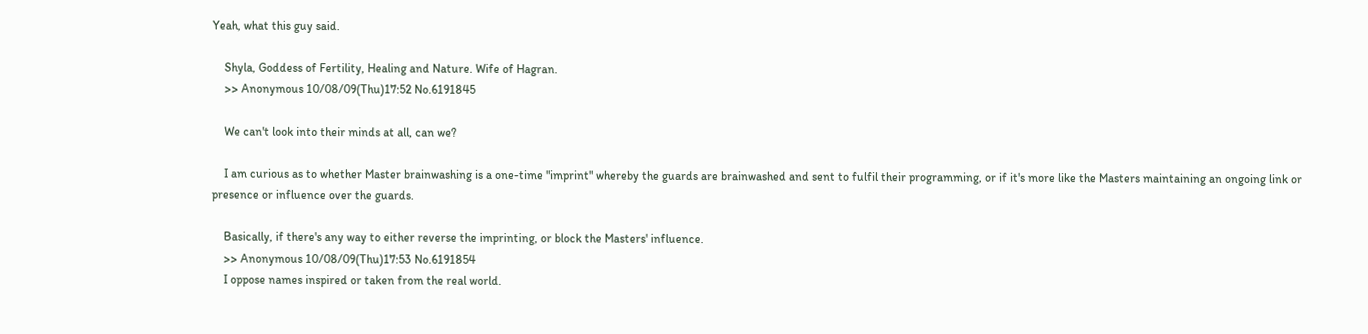Yeah, what this guy said.

    Shyla, Goddess of Fertility, Healing and Nature. Wife of Hagran.
    >> Anonymous 10/08/09(Thu)17:52 No.6191845

    We can't look into their minds at all, can we?

    I am curious as to whether Master brainwashing is a one-time "imprint" whereby the guards are brainwashed and sent to fulfil their programming, or if it's more like the Masters maintaining an ongoing link or presence or influence over the guards.

    Basically, if there's any way to either reverse the imprinting, or block the Masters' influence.
    >> Anonymous 10/08/09(Thu)17:53 No.6191854
    I oppose names inspired or taken from the real world.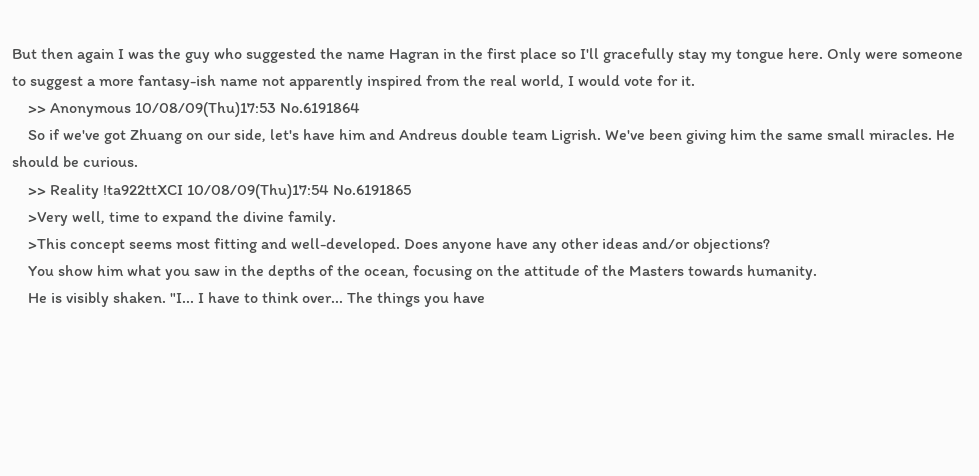But then again I was the guy who suggested the name Hagran in the first place so I'll gracefully stay my tongue here. Only were someone to suggest a more fantasy-ish name not apparently inspired from the real world, I would vote for it.
    >> Anonymous 10/08/09(Thu)17:53 No.6191864
    So if we've got Zhuang on our side, let's have him and Andreus double team Ligrish. We've been giving him the same small miracles. He should be curious.
    >> Reality !ta922ttXCI 10/08/09(Thu)17:54 No.6191865
    >Very well, time to expand the divine family.
    >This concept seems most fitting and well-developed. Does anyone have any other ideas and/or objections?
    You show him what you saw in the depths of the ocean, focusing on the attitude of the Masters towards humanity.
    He is visibly shaken. "I... I have to think over... The things you have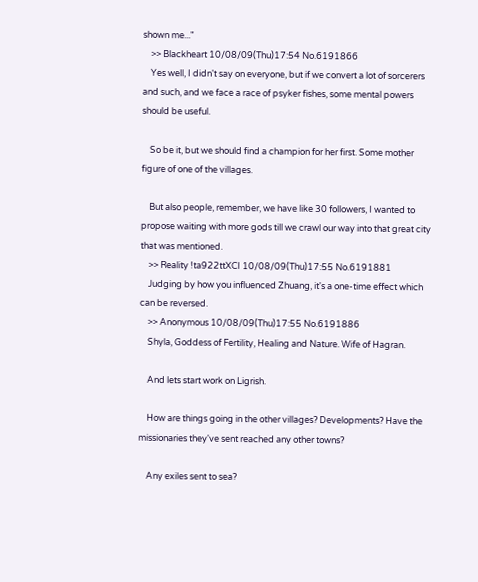shown me..."
    >> Blackheart 10/08/09(Thu)17:54 No.6191866
    Yes well, I didn't say on everyone, but if we convert a lot of sorcerers and such, and we face a race of psyker fishes, some mental powers should be useful.

    So be it, but we should find a champion for her first. Some mother figure of one of the villages.

    But also people, remember, we have like 30 followers, I wanted to propose waiting with more gods till we crawl our way into that great city that was mentioned.
    >> Reality !ta922ttXCI 10/08/09(Thu)17:55 No.6191881
    Judging by how you influenced Zhuang, it's a one-time effect which can be reversed.
    >> Anonymous 10/08/09(Thu)17:55 No.6191886
    Shyla, Goddess of Fertility, Healing and Nature. Wife of Hagran.

    And lets start work on Ligrish.

    How are things going in the other villages? Developments? Have the missionaries they've sent reached any other towns?

    Any exiles sent to sea?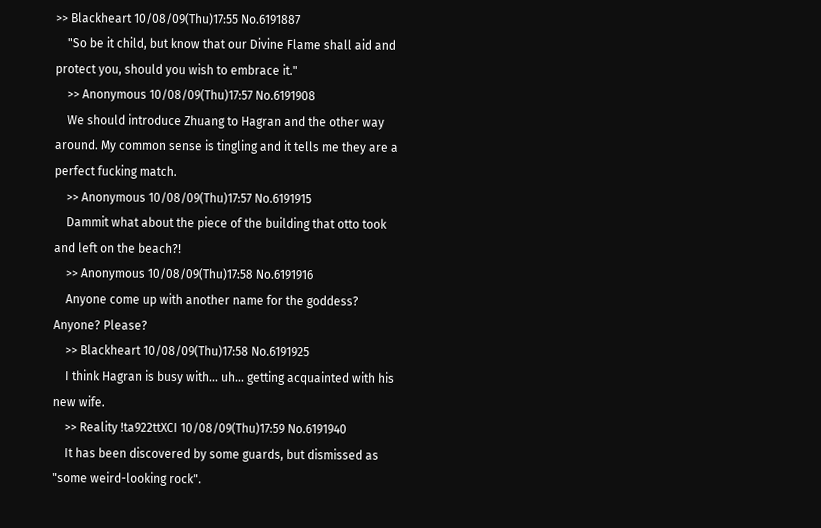>> Blackheart 10/08/09(Thu)17:55 No.6191887
    "So be it child, but know that our Divine Flame shall aid and protect you, should you wish to embrace it."
    >> Anonymous 10/08/09(Thu)17:57 No.6191908
    We should introduce Zhuang to Hagran and the other way around. My common sense is tingling and it tells me they are a perfect fucking match.
    >> Anonymous 10/08/09(Thu)17:57 No.6191915
    Dammit what about the piece of the building that otto took and left on the beach?!
    >> Anonymous 10/08/09(Thu)17:58 No.6191916
    Anyone come up with another name for the goddess? Anyone? Please?
    >> Blackheart 10/08/09(Thu)17:58 No.6191925
    I think Hagran is busy with... uh... getting acquainted with his new wife.
    >> Reality !ta922ttXCI 10/08/09(Thu)17:59 No.6191940
    It has been discovered by some guards, but dismissed as "some weird-looking rock".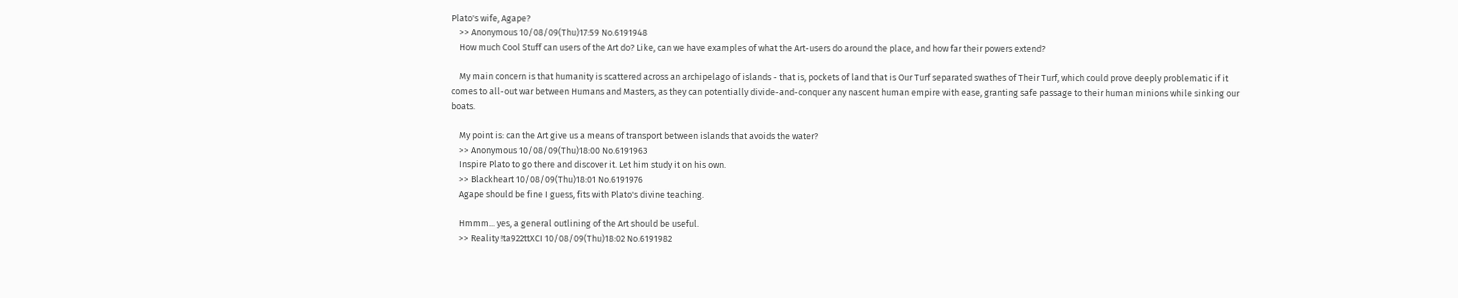Plato's wife, Agape?
    >> Anonymous 10/08/09(Thu)17:59 No.6191948
    How much Cool Stuff can users of the Art do? Like, can we have examples of what the Art-users do around the place, and how far their powers extend?

    My main concern is that humanity is scattered across an archipelago of islands - that is, pockets of land that is Our Turf separated swathes of Their Turf, which could prove deeply problematic if it comes to all-out war between Humans and Masters, as they can potentially divide-and-conquer any nascent human empire with ease, granting safe passage to their human minions while sinking our boats.

    My point is: can the Art give us a means of transport between islands that avoids the water?
    >> Anonymous 10/08/09(Thu)18:00 No.6191963
    Inspire Plato to go there and discover it. Let him study it on his own.
    >> Blackheart 10/08/09(Thu)18:01 No.6191976
    Agape should be fine I guess, fits with Plato's divine teaching.

    Hmmm... yes, a general outlining of the Art should be useful.
    >> Reality !ta922ttXCI 10/08/09(Thu)18:02 No.6191982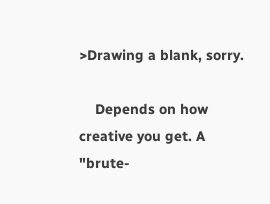>Drawing a blank, sorry.

    Depends on how creative you get. A "brute-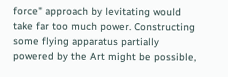force" approach by levitating would take far too much power. Constructing some flying apparatus partially powered by the Art might be possible,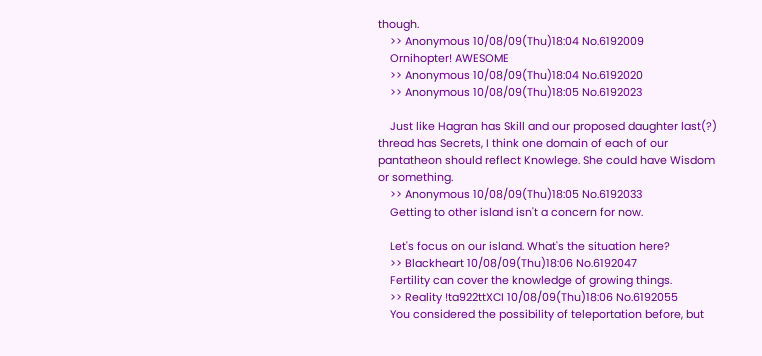though.
    >> Anonymous 10/08/09(Thu)18:04 No.6192009
    Ornihopter! AWESOME
    >> Anonymous 10/08/09(Thu)18:04 No.6192020
    >> Anonymous 10/08/09(Thu)18:05 No.6192023

    Just like Hagran has Skill and our proposed daughter last(?) thread has Secrets, I think one domain of each of our pantatheon should reflect Knowlege. She could have Wisdom or something.
    >> Anonymous 10/08/09(Thu)18:05 No.6192033
    Getting to other island isn't a concern for now.

    Let's focus on our island. What's the situation here?
    >> Blackheart 10/08/09(Thu)18:06 No.6192047
    Fertility can cover the knowledge of growing things.
    >> Reality !ta922ttXCI 10/08/09(Thu)18:06 No.6192055
    You considered the possibility of teleportation before, but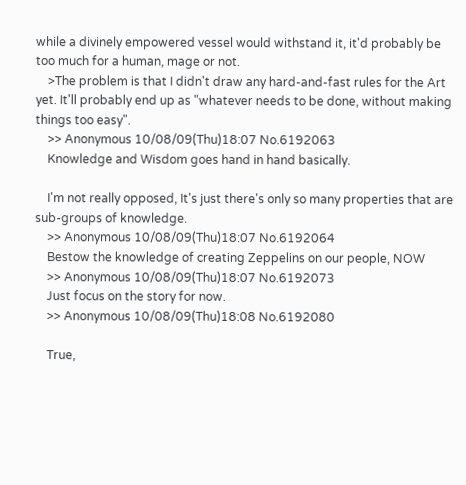while a divinely empowered vessel would withstand it, it'd probably be too much for a human, mage or not.
    >The problem is that I didn't draw any hard-and-fast rules for the Art yet. It'll probably end up as "whatever needs to be done, without making things too easy".
    >> Anonymous 10/08/09(Thu)18:07 No.6192063
    Knowledge and Wisdom goes hand in hand basically.

    I'm not really opposed, It's just there's only so many properties that are sub-groups of knowledge.
    >> Anonymous 10/08/09(Thu)18:07 No.6192064
    Bestow the knowledge of creating Zeppelins on our people, NOW
    >> Anonymous 10/08/09(Thu)18:07 No.6192073
    Just focus on the story for now.
    >> Anonymous 10/08/09(Thu)18:08 No.6192080

    True,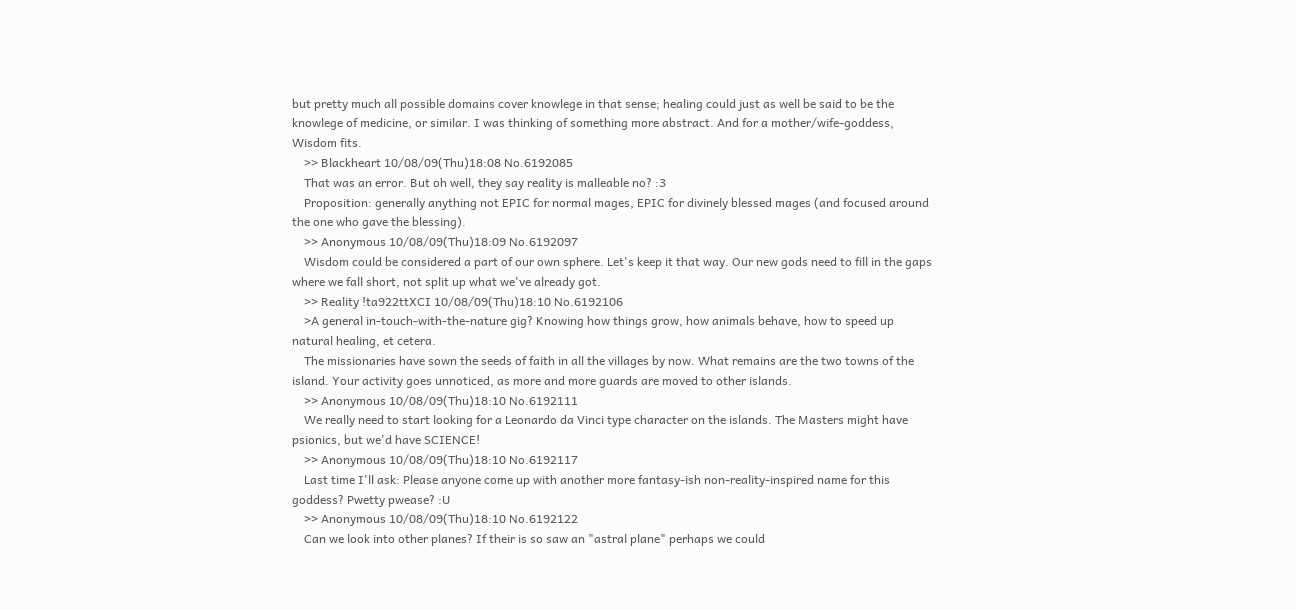but pretty much all possible domains cover knowlege in that sense; healing could just as well be said to be the knowlege of medicine, or similar. I was thinking of something more abstract. And for a mother/wife-goddess, Wisdom fits.
    >> Blackheart 10/08/09(Thu)18:08 No.6192085
    That was an error. But oh well, they say reality is malleable no? :3
    Proposition: generally anything not EPIC for normal mages, EPIC for divinely blessed mages (and focused around the one who gave the blessing).
    >> Anonymous 10/08/09(Thu)18:09 No.6192097
    Wisdom could be considered a part of our own sphere. Let's keep it that way. Our new gods need to fill in the gaps where we fall short, not split up what we've already got.
    >> Reality !ta922ttXCI 10/08/09(Thu)18:10 No.6192106
    >A general in-touch-with-the-nature gig? Knowing how things grow, how animals behave, how to speed up natural healing, et cetera.
    The missionaries have sown the seeds of faith in all the villages by now. What remains are the two towns of the island. Your activity goes unnoticed, as more and more guards are moved to other islands.
    >> Anonymous 10/08/09(Thu)18:10 No.6192111
    We really need to start looking for a Leonardo da Vinci type character on the islands. The Masters might have psionics, but we'd have SCIENCE!
    >> Anonymous 10/08/09(Thu)18:10 No.6192117
    Last time I'll ask: Please anyone come up with another more fantasy-ish non-reality-inspired name for this goddess? Pwetty pwease? :U
    >> Anonymous 10/08/09(Thu)18:10 No.6192122
    Can we look into other planes? If their is so saw an "astral plane" perhaps we could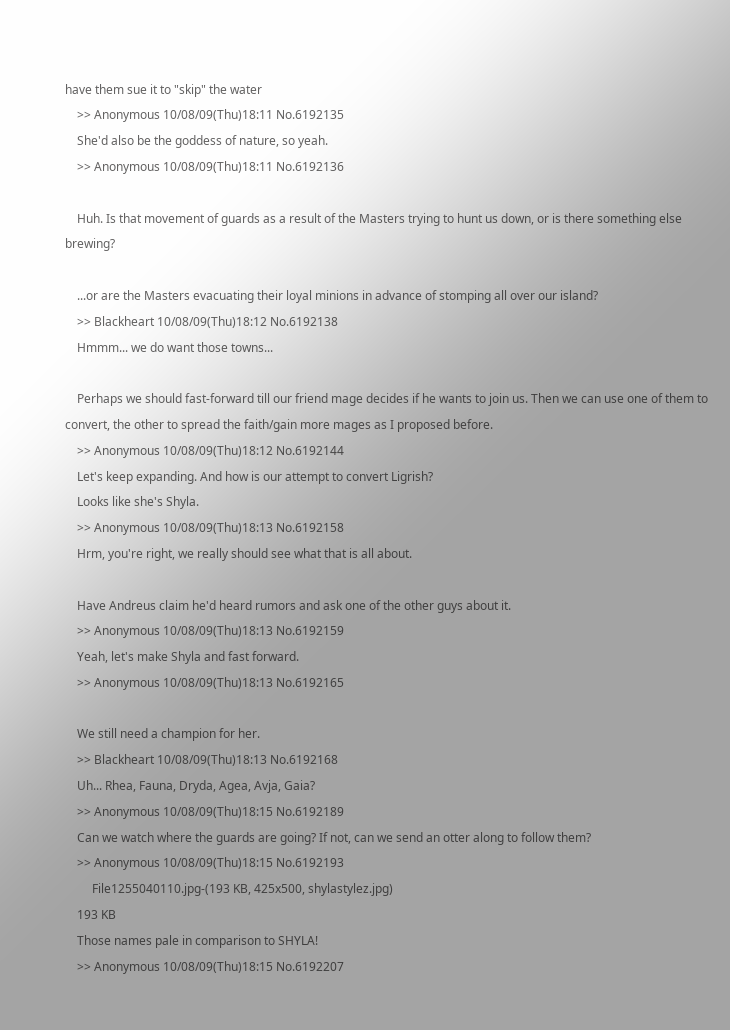have them sue it to "skip" the water
    >> Anonymous 10/08/09(Thu)18:11 No.6192135
    She'd also be the goddess of nature, so yeah.
    >> Anonymous 10/08/09(Thu)18:11 No.6192136

    Huh. Is that movement of guards as a result of the Masters trying to hunt us down, or is there something else brewing?

    ...or are the Masters evacuating their loyal minions in advance of stomping all over our island?
    >> Blackheart 10/08/09(Thu)18:12 No.6192138
    Hmmm... we do want those towns...

    Perhaps we should fast-forward till our friend mage decides if he wants to join us. Then we can use one of them to convert, the other to spread the faith/gain more mages as I proposed before.
    >> Anonymous 10/08/09(Thu)18:12 No.6192144
    Let's keep expanding. And how is our attempt to convert Ligrish?
    Looks like she's Shyla.
    >> Anonymous 10/08/09(Thu)18:13 No.6192158
    Hrm, you're right, we really should see what that is all about.

    Have Andreus claim he'd heard rumors and ask one of the other guys about it.
    >> Anonymous 10/08/09(Thu)18:13 No.6192159
    Yeah, let's make Shyla and fast forward.
    >> Anonymous 10/08/09(Thu)18:13 No.6192165

    We still need a champion for her.
    >> Blackheart 10/08/09(Thu)18:13 No.6192168
    Uh... Rhea, Fauna, Dryda, Agea, Avja, Gaia?
    >> Anonymous 10/08/09(Thu)18:15 No.6192189
    Can we watch where the guards are going? If not, can we send an otter along to follow them?
    >> Anonymous 10/08/09(Thu)18:15 No.6192193
         File1255040110.jpg-(193 KB, 425x500, shylastylez.jpg)
    193 KB
    Those names pale in comparison to SHYLA!
    >> Anonymous 10/08/09(Thu)18:15 No.6192207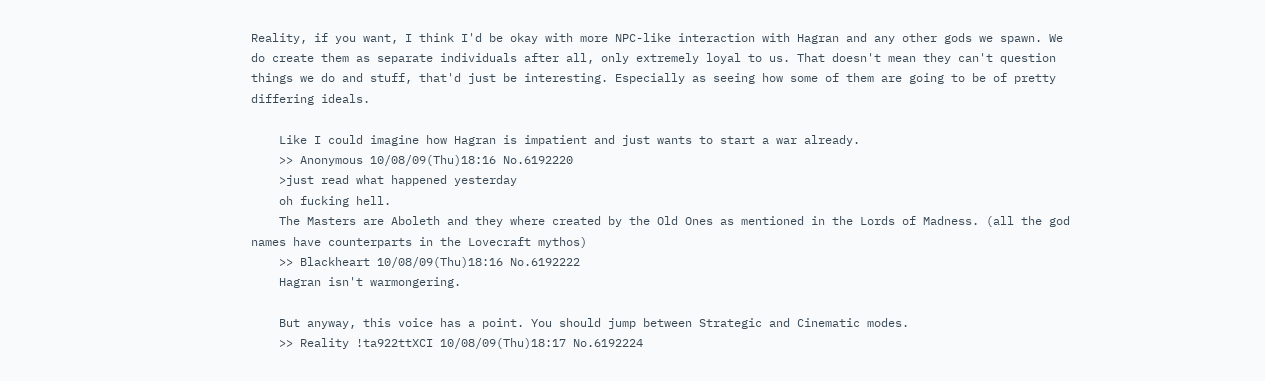Reality, if you want, I think I'd be okay with more NPC-like interaction with Hagran and any other gods we spawn. We do create them as separate individuals after all, only extremely loyal to us. That doesn't mean they can't question things we do and stuff, that'd just be interesting. Especially as seeing how some of them are going to be of pretty differing ideals.

    Like I could imagine how Hagran is impatient and just wants to start a war already.
    >> Anonymous 10/08/09(Thu)18:16 No.6192220
    >just read what happened yesterday
    oh fucking hell.
    The Masters are Aboleth and they where created by the Old Ones as mentioned in the Lords of Madness. (all the god names have counterparts in the Lovecraft mythos)
    >> Blackheart 10/08/09(Thu)18:16 No.6192222
    Hagran isn't warmongering.

    But anyway, this voice has a point. You should jump between Strategic and Cinematic modes.
    >> Reality !ta922ttXCI 10/08/09(Thu)18:17 No.6192224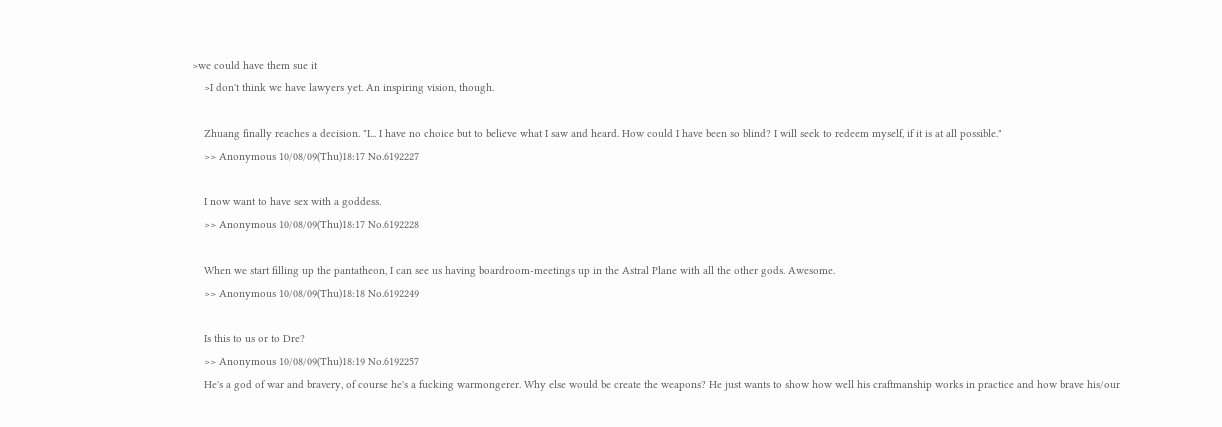>we could have them sue it
    >I don't think we have lawyers yet. An inspiring vision, though.

    Zhuang finally reaches a decision. "I... I have no choice but to believe what I saw and heard. How could I have been so blind? I will seek to redeem myself, if it is at all possible."
    >> Anonymous 10/08/09(Thu)18:17 No.6192227

    I now want to have sex with a goddess.
    >> Anonymous 10/08/09(Thu)18:17 No.6192228

    When we start filling up the pantatheon, I can see us having boardroom-meetings up in the Astral Plane with all the other gods. Awesome.
    >> Anonymous 10/08/09(Thu)18:18 No.6192249

    Is this to us or to Dre?
    >> Anonymous 10/08/09(Thu)18:19 No.6192257
    He's a god of war and bravery, of course he's a fucking warmongerer. Why else would be create the weapons? He just wants to show how well his craftmanship works in practice and how brave his/our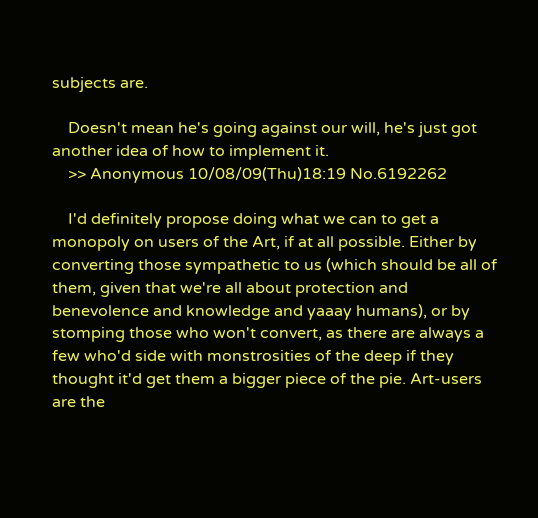subjects are.

    Doesn't mean he's going against our will, he's just got another idea of how to implement it.
    >> Anonymous 10/08/09(Thu)18:19 No.6192262

    I'd definitely propose doing what we can to get a monopoly on users of the Art, if at all possible. Either by converting those sympathetic to us (which should be all of them, given that we're all about protection and benevolence and knowledge and yaaay humans), or by stomping those who won't convert, as there are always a few who'd side with monstrosities of the deep if they thought it'd get them a bigger piece of the pie. Art-users are the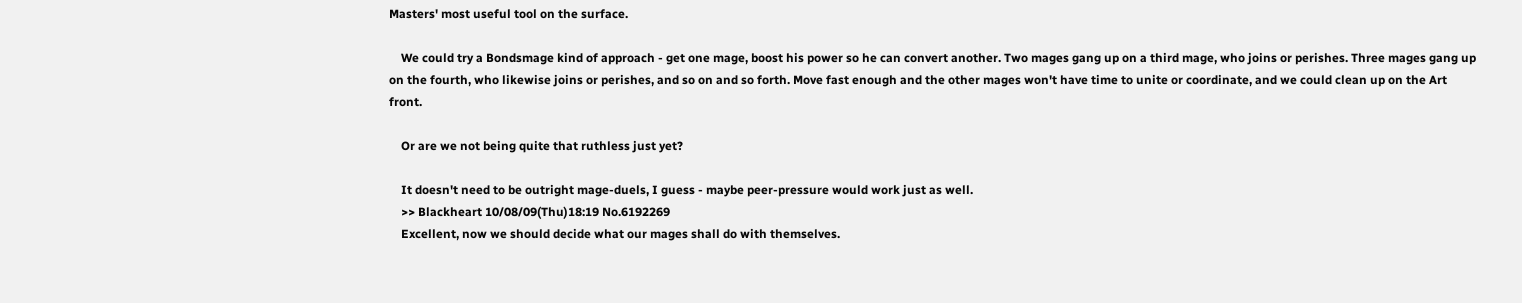Masters' most useful tool on the surface.

    We could try a Bondsmage kind of approach - get one mage, boost his power so he can convert another. Two mages gang up on a third mage, who joins or perishes. Three mages gang up on the fourth, who likewise joins or perishes, and so on and so forth. Move fast enough and the other mages won't have time to unite or coordinate, and we could clean up on the Art front.

    Or are we not being quite that ruthless just yet?

    It doesn't need to be outright mage-duels, I guess - maybe peer-pressure would work just as well.
    >> Blackheart 10/08/09(Thu)18:19 No.6192269
    Excellent, now we should decide what our mages shall do with themselves.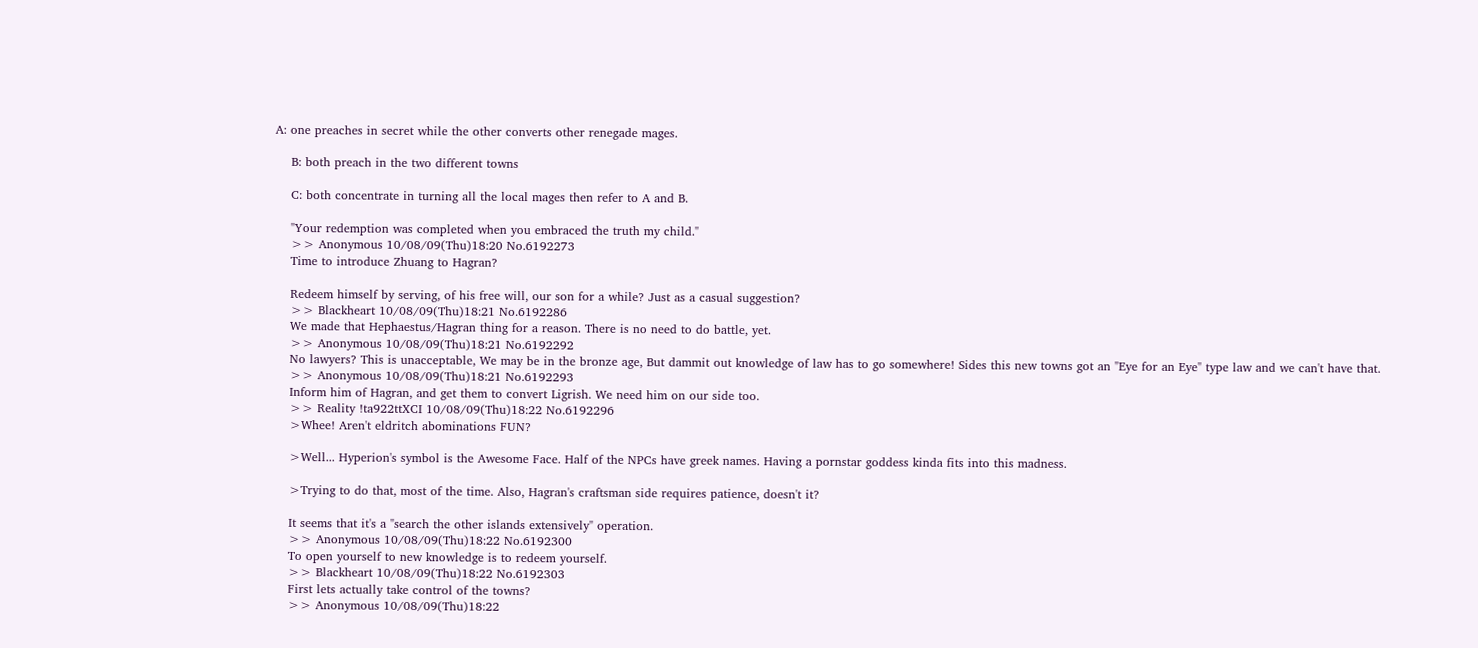A: one preaches in secret while the other converts other renegade mages.

    B: both preach in the two different towns

    C: both concentrate in turning all the local mages then refer to A and B.

    "Your redemption was completed when you embraced the truth my child."
    >> Anonymous 10/08/09(Thu)18:20 No.6192273
    Time to introduce Zhuang to Hagran?

    Redeem himself by serving, of his free will, our son for a while? Just as a casual suggestion?
    >> Blackheart 10/08/09(Thu)18:21 No.6192286
    We made that Hephaestus/Hagran thing for a reason. There is no need to do battle, yet.
    >> Anonymous 10/08/09(Thu)18:21 No.6192292
    No lawyers? This is unacceptable, We may be in the bronze age, But dammit out knowledge of law has to go somewhere! Sides this new towns got an "Eye for an Eye" type law and we can't have that.
    >> Anonymous 10/08/09(Thu)18:21 No.6192293
    Inform him of Hagran, and get them to convert Ligrish. We need him on our side too.
    >> Reality !ta922ttXCI 10/08/09(Thu)18:22 No.6192296
    >Whee! Aren't eldritch abominations FUN?

    >Well... Hyperion's symbol is the Awesome Face. Half of the NPCs have greek names. Having a pornstar goddess kinda fits into this madness.

    >Trying to do that, most of the time. Also, Hagran's craftsman side requires patience, doesn't it?

    It seems that it's a "search the other islands extensively" operation.
    >> Anonymous 10/08/09(Thu)18:22 No.6192300
    To open yourself to new knowledge is to redeem yourself.
    >> Blackheart 10/08/09(Thu)18:22 No.6192303
    First lets actually take control of the towns?
    >> Anonymous 10/08/09(Thu)18:22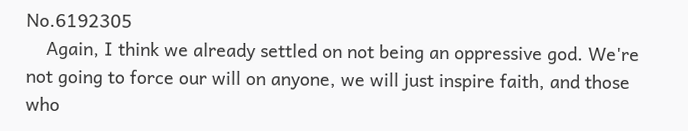No.6192305
    Again, I think we already settled on not being an oppressive god. We're not going to force our will on anyone, we will just inspire faith, and those who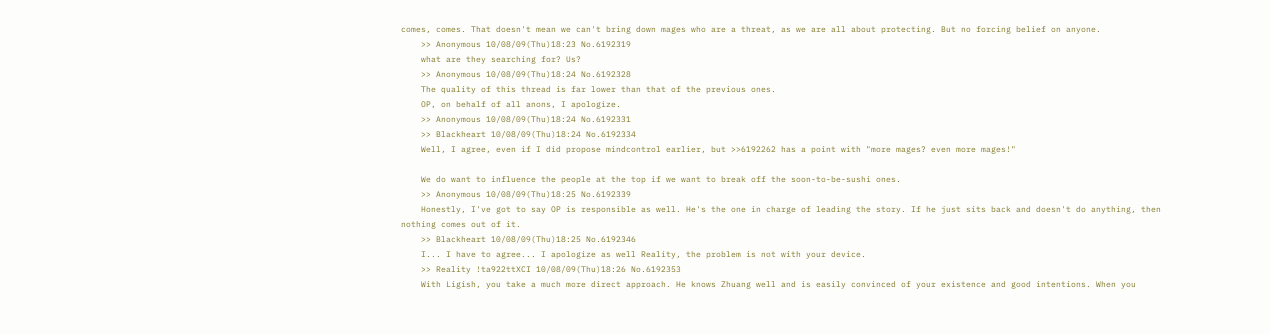comes, comes. That doesn't mean we can't bring down mages who are a threat, as we are all about protecting. But no forcing belief on anyone.
    >> Anonymous 10/08/09(Thu)18:23 No.6192319
    what are they searching for? Us?
    >> Anonymous 10/08/09(Thu)18:24 No.6192328
    The quality of this thread is far lower than that of the previous ones.
    OP, on behalf of all anons, I apologize.
    >> Anonymous 10/08/09(Thu)18:24 No.6192331
    >> Blackheart 10/08/09(Thu)18:24 No.6192334
    Well, I agree, even if I did propose mindcontrol earlier, but >>6192262 has a point with "more mages? even more mages!"

    We do want to influence the people at the top if we want to break off the soon-to-be-sushi ones.
    >> Anonymous 10/08/09(Thu)18:25 No.6192339
    Honestly, I've got to say OP is responsible as well. He's the one in charge of leading the story. If he just sits back and doesn't do anything, then nothing comes out of it.
    >> Blackheart 10/08/09(Thu)18:25 No.6192346
    I... I have to agree... I apologize as well Reality, the problem is not with your device.
    >> Reality !ta922ttXCI 10/08/09(Thu)18:26 No.6192353
    With Ligish, you take a much more direct approach. He knows Zhuang well and is easily convinced of your existence and good intentions. When you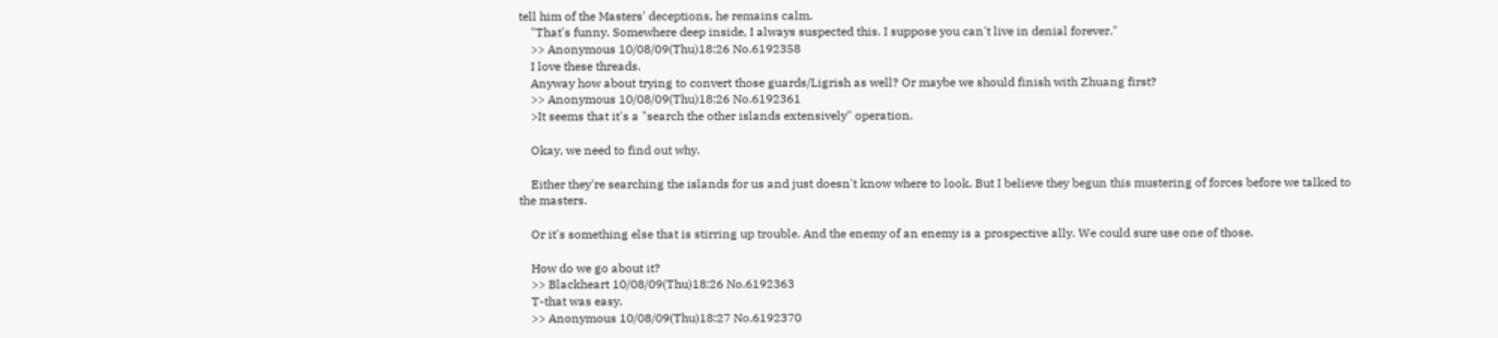tell him of the Masters' deceptions, he remains calm.
    "That's funny. Somewhere deep inside, I always suspected this. I suppose you can't live in denial forever."
    >> Anonymous 10/08/09(Thu)18:26 No.6192358
    I love these threads.
    Anyway how about trying to convert those guards/Ligrish as well? Or maybe we should finish with Zhuang first?
    >> Anonymous 10/08/09(Thu)18:26 No.6192361
    >It seems that it's a "search the other islands extensively" operation.

    Okay, we need to find out why.

    Either they're searching the islands for us and just doesn't know where to look. But I believe they begun this mustering of forces before we talked to the masters.

    Or it's something else that is stirring up trouble. And the enemy of an enemy is a prospective ally. We could sure use one of those.

    How do we go about it?
    >> Blackheart 10/08/09(Thu)18:26 No.6192363
    T-that was easy.
    >> Anonymous 10/08/09(Thu)18:27 No.6192370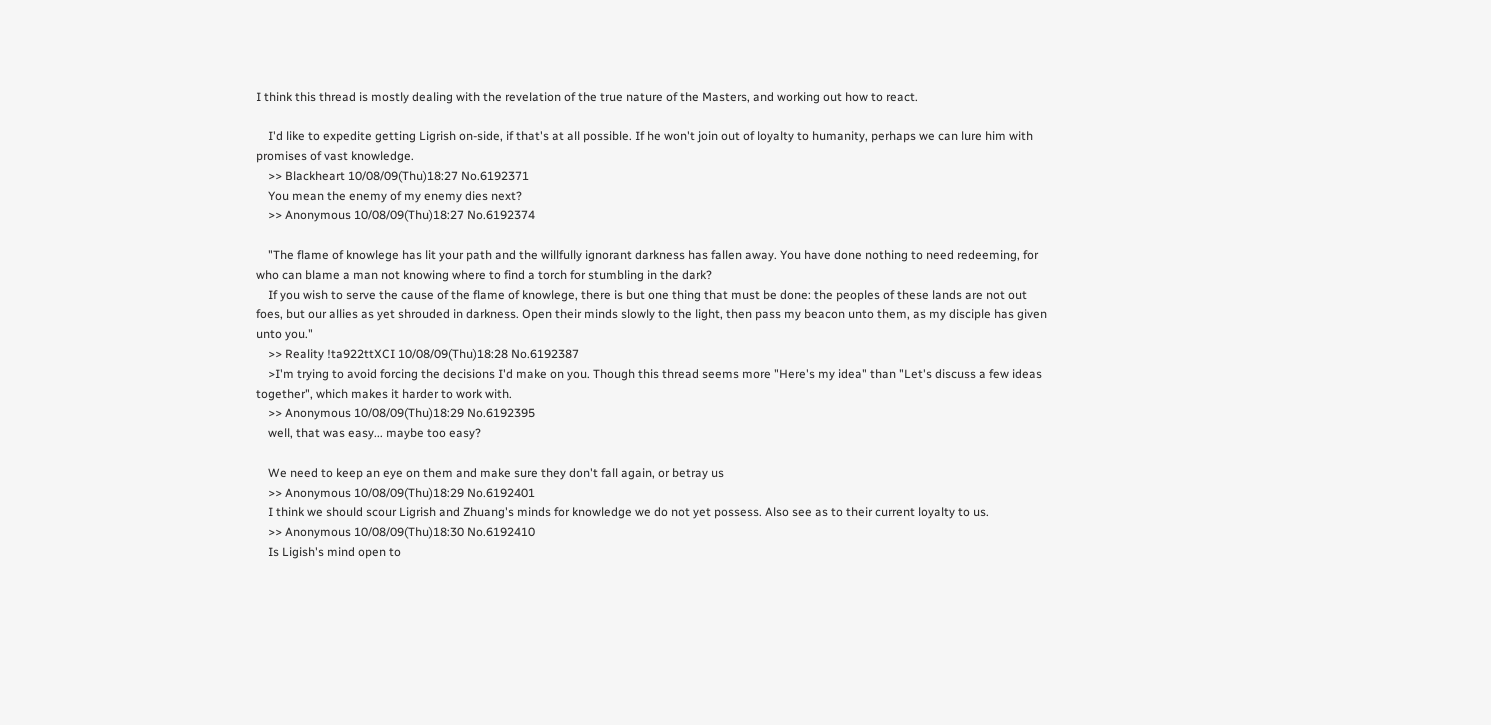I think this thread is mostly dealing with the revelation of the true nature of the Masters, and working out how to react.

    I'd like to expedite getting Ligrish on-side, if that's at all possible. If he won't join out of loyalty to humanity, perhaps we can lure him with promises of vast knowledge.
    >> Blackheart 10/08/09(Thu)18:27 No.6192371
    You mean the enemy of my enemy dies next?
    >> Anonymous 10/08/09(Thu)18:27 No.6192374

    "The flame of knowlege has lit your path and the willfully ignorant darkness has fallen away. You have done nothing to need redeeming, for who can blame a man not knowing where to find a torch for stumbling in the dark?
    If you wish to serve the cause of the flame of knowlege, there is but one thing that must be done: the peoples of these lands are not out foes, but our allies as yet shrouded in darkness. Open their minds slowly to the light, then pass my beacon unto them, as my disciple has given unto you."
    >> Reality !ta922ttXCI 10/08/09(Thu)18:28 No.6192387
    >I'm trying to avoid forcing the decisions I'd make on you. Though this thread seems more "Here's my idea" than "Let's discuss a few ideas together", which makes it harder to work with.
    >> Anonymous 10/08/09(Thu)18:29 No.6192395
    well, that was easy... maybe too easy?

    We need to keep an eye on them and make sure they don't fall again, or betray us
    >> Anonymous 10/08/09(Thu)18:29 No.6192401
    I think we should scour Ligrish and Zhuang's minds for knowledge we do not yet possess. Also see as to their current loyalty to us.
    >> Anonymous 10/08/09(Thu)18:30 No.6192410
    Is Ligish's mind open to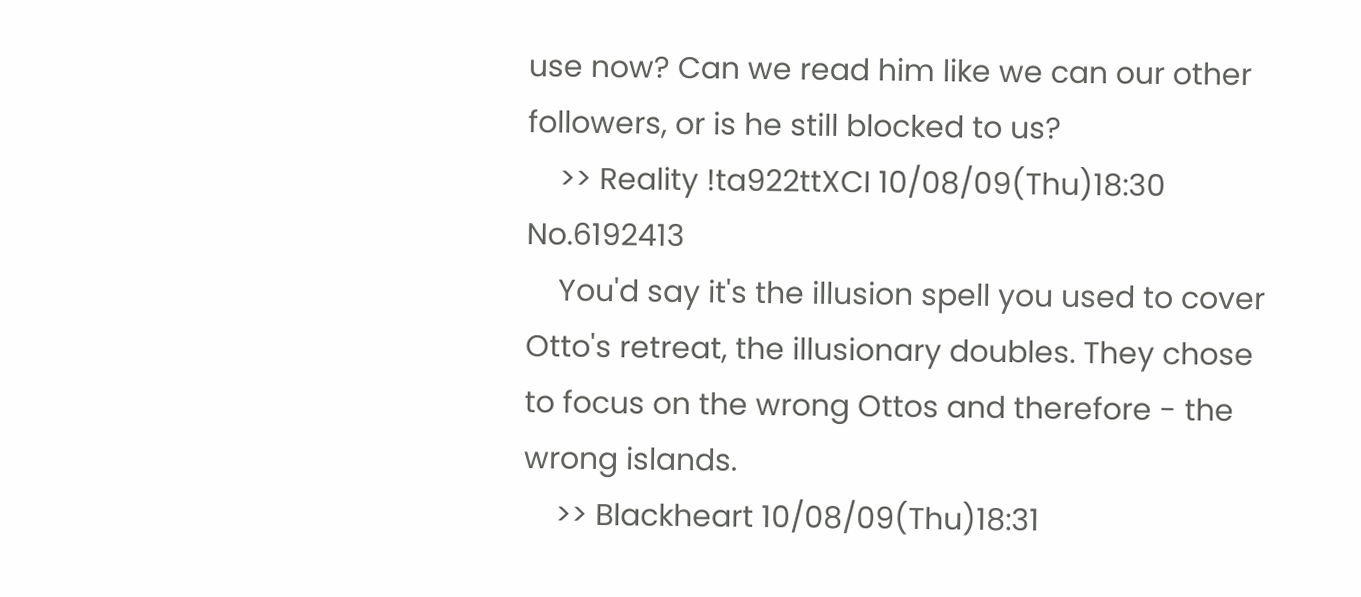use now? Can we read him like we can our other followers, or is he still blocked to us?
    >> Reality !ta922ttXCI 10/08/09(Thu)18:30 No.6192413
    You'd say it's the illusion spell you used to cover Otto's retreat, the illusionary doubles. They chose to focus on the wrong Ottos and therefore - the wrong islands.
    >> Blackheart 10/08/09(Thu)18:31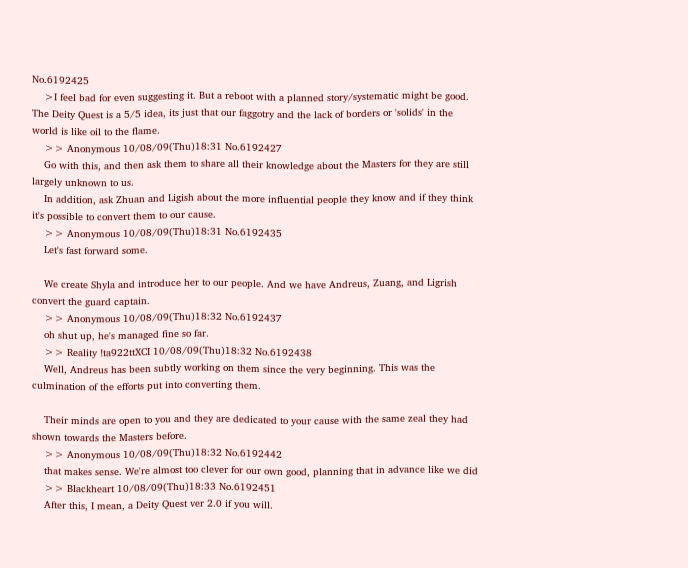No.6192425
    >I feel bad for even suggesting it. But a reboot with a planned story/systematic might be good. The Deity Quest is a 5/5 idea, its just that our faggotry and the lack of borders or 'solids' in the world is like oil to the flame.
    >> Anonymous 10/08/09(Thu)18:31 No.6192427
    Go with this, and then ask them to share all their knowledge about the Masters for they are still largely unknown to us.
    In addition, ask Zhuan and Ligish about the more influential people they know and if they think it's possible to convert them to our cause.
    >> Anonymous 10/08/09(Thu)18:31 No.6192435
    Let's fast forward some.

    We create Shyla and introduce her to our people. And we have Andreus, Zuang, and Ligrish convert the guard captain.
    >> Anonymous 10/08/09(Thu)18:32 No.6192437
    oh shut up, he's managed fine so far.
    >> Reality !ta922ttXCI 10/08/09(Thu)18:32 No.6192438
    Well, Andreus has been subtly working on them since the very beginning. This was the culmination of the efforts put into converting them.

    Their minds are open to you and they are dedicated to your cause with the same zeal they had shown towards the Masters before.
    >> Anonymous 10/08/09(Thu)18:32 No.6192442
    that makes sense. We're almost too clever for our own good, planning that in advance like we did
    >> Blackheart 10/08/09(Thu)18:33 No.6192451
    After this, I mean, a Deity Quest ver 2.0 if you will.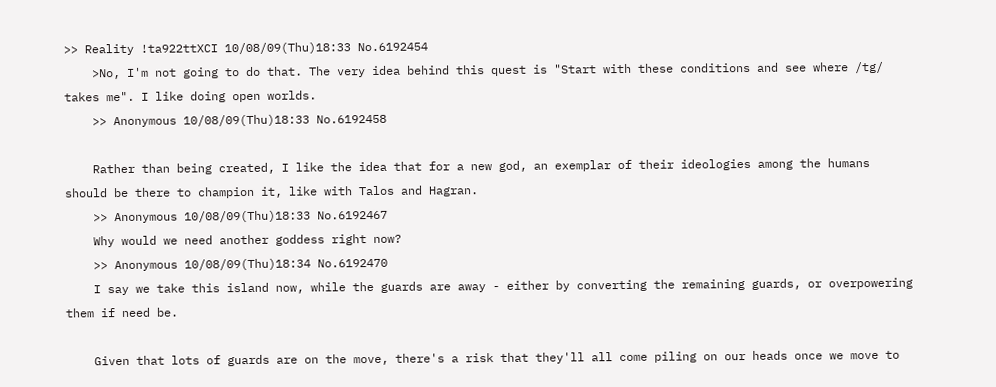>> Reality !ta922ttXCI 10/08/09(Thu)18:33 No.6192454
    >No, I'm not going to do that. The very idea behind this quest is "Start with these conditions and see where /tg/ takes me". I like doing open worlds.
    >> Anonymous 10/08/09(Thu)18:33 No.6192458

    Rather than being created, I like the idea that for a new god, an exemplar of their ideologies among the humans should be there to champion it, like with Talos and Hagran.
    >> Anonymous 10/08/09(Thu)18:33 No.6192467
    Why would we need another goddess right now?
    >> Anonymous 10/08/09(Thu)18:34 No.6192470
    I say we take this island now, while the guards are away - either by converting the remaining guards, or overpowering them if need be.

    Given that lots of guards are on the move, there's a risk that they'll all come piling on our heads once we move to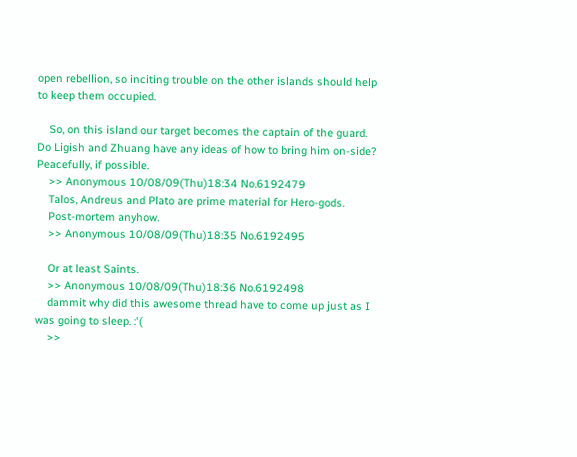open rebellion, so inciting trouble on the other islands should help to keep them occupied.

    So, on this island our target becomes the captain of the guard. Do Ligish and Zhuang have any ideas of how to bring him on-side? Peacefully, if possible.
    >> Anonymous 10/08/09(Thu)18:34 No.6192479
    Talos, Andreus and Plato are prime material for Hero-gods.
    Post-mortem anyhow.
    >> Anonymous 10/08/09(Thu)18:35 No.6192495

    Or at least Saints.
    >> Anonymous 10/08/09(Thu)18:36 No.6192498
    dammit why did this awesome thread have to come up just as I was going to sleep. :'(
    >>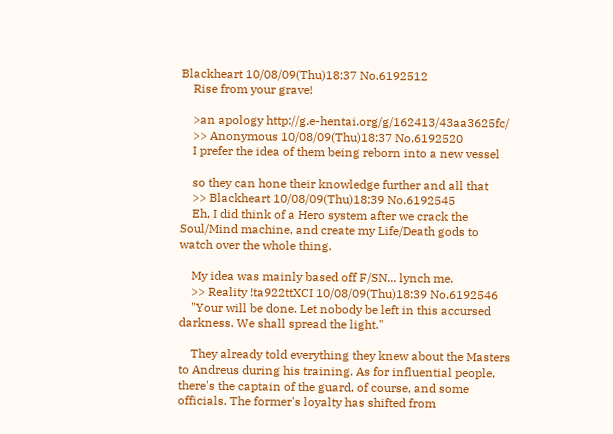Blackheart 10/08/09(Thu)18:37 No.6192512
    Rise from your grave!

    >an apology http://g.e-hentai.org/g/162413/43aa3625fc/
    >> Anonymous 10/08/09(Thu)18:37 No.6192520
    I prefer the idea of them being reborn into a new vessel

    so they can hone their knowledge further and all that
    >> Blackheart 10/08/09(Thu)18:39 No.6192545
    Eh, I did think of a Hero system after we crack the Soul/Mind machine, and create my Life/Death gods to watch over the whole thing.

    My idea was mainly based off F/SN... lynch me.
    >> Reality !ta922ttXCI 10/08/09(Thu)18:39 No.6192546
    "Your will be done. Let nobody be left in this accursed darkness. We shall spread the light."

    They already told everything they knew about the Masters to Andreus during his training. As for influential people, there's the captain of the guard, of course, and some officials. The former's loyalty has shifted from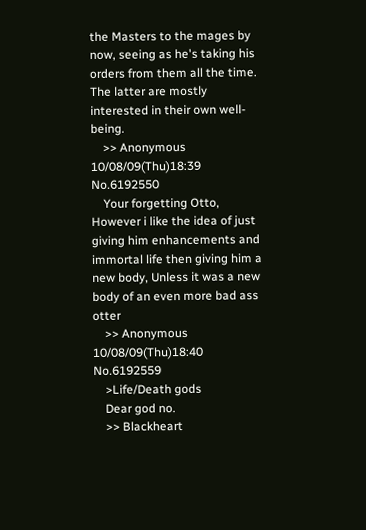the Masters to the mages by now, seeing as he's taking his orders from them all the time. The latter are mostly interested in their own well-being.
    >> Anonymous 10/08/09(Thu)18:39 No.6192550
    Your forgetting Otto, However i like the idea of just giving him enhancements and immortal life then giving him a new body, Unless it was a new body of an even more bad ass otter
    >> Anonymous 10/08/09(Thu)18:40 No.6192559
    >Life/Death gods
    Dear god no.
    >> Blackheart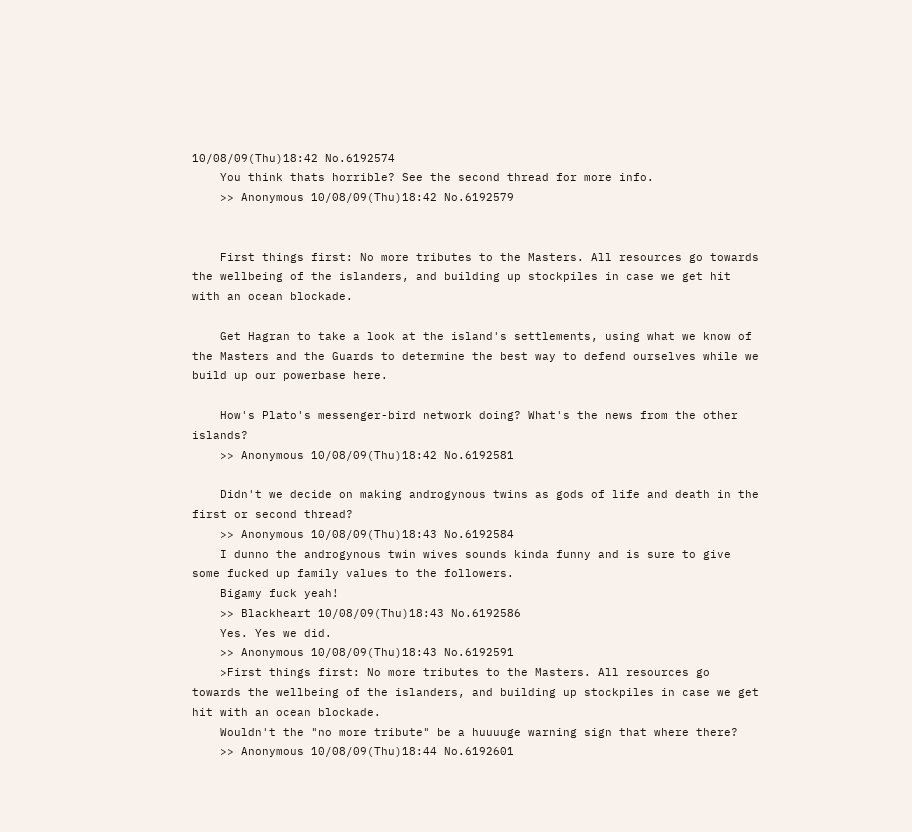10/08/09(Thu)18:42 No.6192574
    You think thats horrible? See the second thread for more info.
    >> Anonymous 10/08/09(Thu)18:42 No.6192579


    First things first: No more tributes to the Masters. All resources go towards the wellbeing of the islanders, and building up stockpiles in case we get hit with an ocean blockade.

    Get Hagran to take a look at the island's settlements, using what we know of the Masters and the Guards to determine the best way to defend ourselves while we build up our powerbase here.

    How's Plato's messenger-bird network doing? What's the news from the other islands?
    >> Anonymous 10/08/09(Thu)18:42 No.6192581

    Didn't we decide on making androgynous twins as gods of life and death in the first or second thread?
    >> Anonymous 10/08/09(Thu)18:43 No.6192584
    I dunno the androgynous twin wives sounds kinda funny and is sure to give some fucked up family values to the followers.
    Bigamy fuck yeah!
    >> Blackheart 10/08/09(Thu)18:43 No.6192586
    Yes. Yes we did.
    >> Anonymous 10/08/09(Thu)18:43 No.6192591
    >First things first: No more tributes to the Masters. All resources go towards the wellbeing of the islanders, and building up stockpiles in case we get hit with an ocean blockade.
    Wouldn't the "no more tribute" be a huuuuge warning sign that where there?
    >> Anonymous 10/08/09(Thu)18:44 No.6192601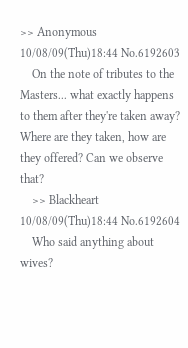>> Anonymous 10/08/09(Thu)18:44 No.6192603
    On the note of tributes to the Masters... what exactly happens to them after they're taken away? Where are they taken, how are they offered? Can we observe that?
    >> Blackheart 10/08/09(Thu)18:44 No.6192604
    Who said anything about wives?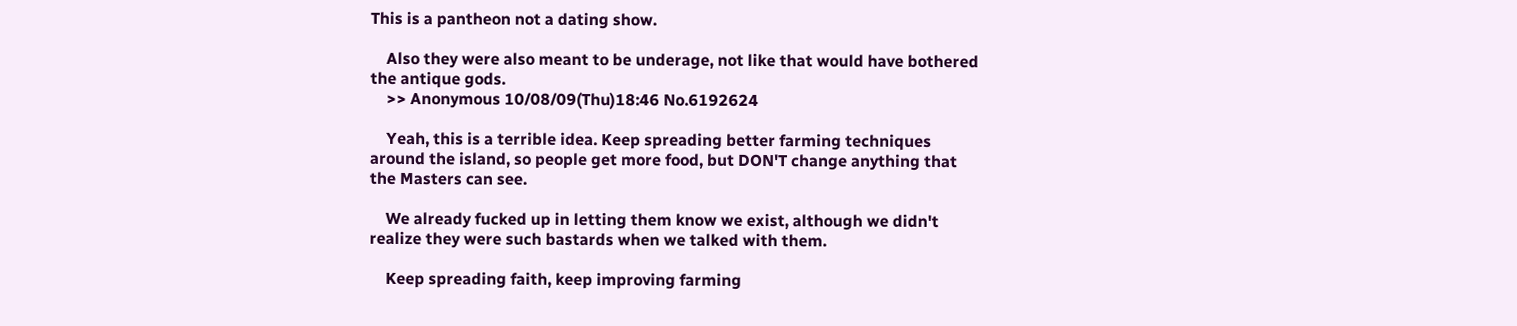This is a pantheon not a dating show.

    Also they were also meant to be underage, not like that would have bothered the antique gods.
    >> Anonymous 10/08/09(Thu)18:46 No.6192624

    Yeah, this is a terrible idea. Keep spreading better farming techniques around the island, so people get more food, but DON'T change anything that the Masters can see.

    We already fucked up in letting them know we exist, although we didn't realize they were such bastards when we talked with them.

    Keep spreading faith, keep improving farming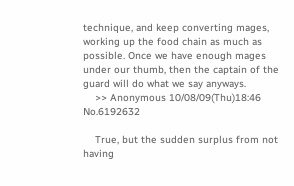technique, and keep converting mages, working up the food chain as much as possible. Once we have enough mages under our thumb, then the captain of the guard will do what we say anyways.
    >> Anonymous 10/08/09(Thu)18:46 No.6192632

    True, but the sudden surplus from not having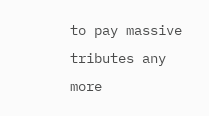to pay massive tributes any more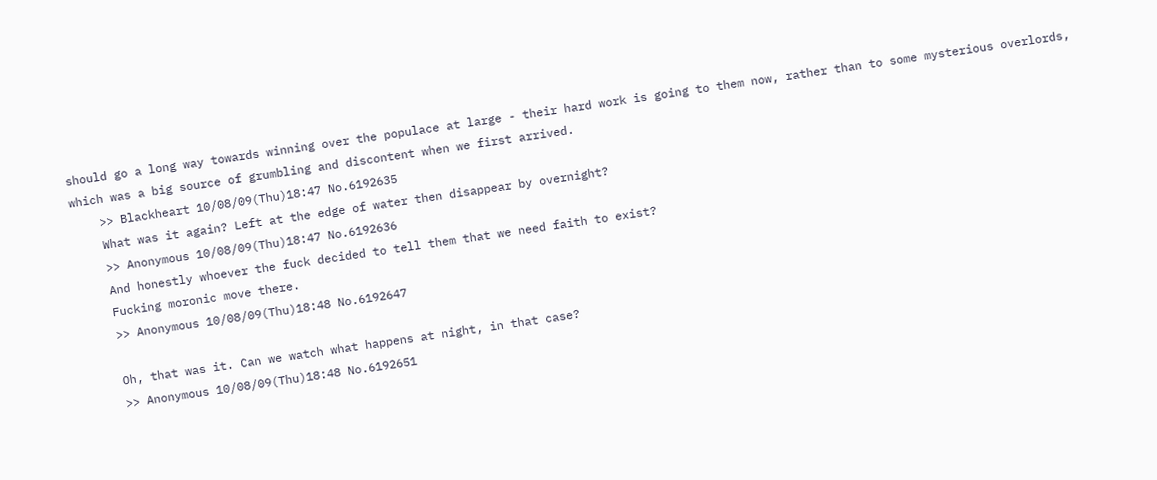should go a long way towards winning over the populace at large - their hard work is going to them now, rather than to some mysterious overlords, which was a big source of grumbling and discontent when we first arrived.
    >> Blackheart 10/08/09(Thu)18:47 No.6192635
    What was it again? Left at the edge of water then disappear by overnight?
    >> Anonymous 10/08/09(Thu)18:47 No.6192636
    And honestly whoever the fuck decided to tell them that we need faith to exist?
    Fucking moronic move there.
    >> Anonymous 10/08/09(Thu)18:48 No.6192647

    Oh, that was it. Can we watch what happens at night, in that case?
    >> Anonymous 10/08/09(Thu)18:48 No.6192651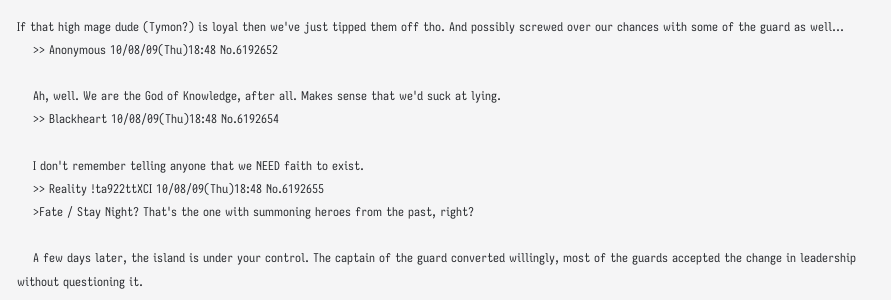If that high mage dude (Tymon?) is loyal then we've just tipped them off tho. And possibly screwed over our chances with some of the guard as well...
    >> Anonymous 10/08/09(Thu)18:48 No.6192652

    Ah, well. We are the God of Knowledge, after all. Makes sense that we'd suck at lying.
    >> Blackheart 10/08/09(Thu)18:48 No.6192654

    I don't remember telling anyone that we NEED faith to exist.
    >> Reality !ta922ttXCI 10/08/09(Thu)18:48 No.6192655
    >Fate / Stay Night? That's the one with summoning heroes from the past, right?

    A few days later, the island is under your control. The captain of the guard converted willingly, most of the guards accepted the change in leadership without questioning it.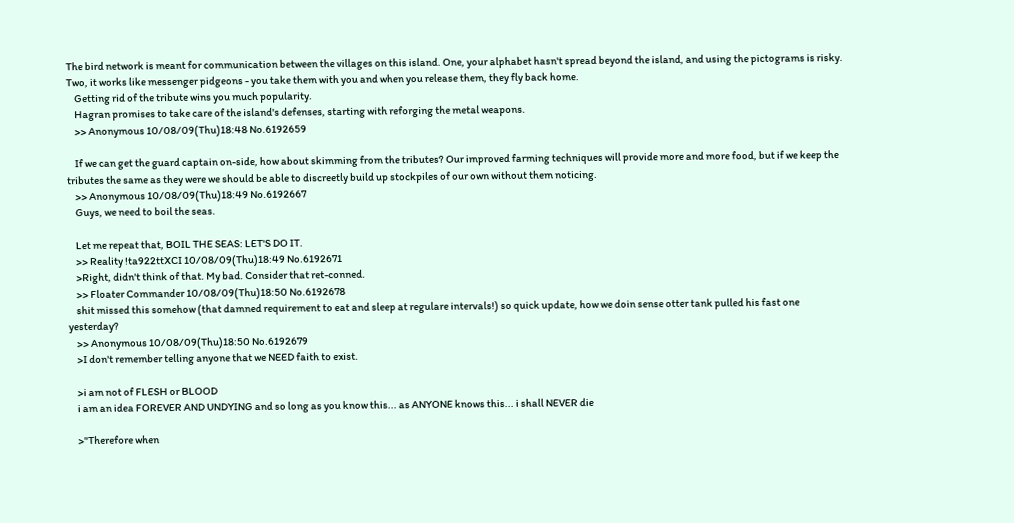The bird network is meant for communication between the villages on this island. One, your alphabet hasn't spread beyond the island, and using the pictograms is risky. Two, it works like messenger pidgeons - you take them with you and when you release them, they fly back home.
    Getting rid of the tribute wins you much popularity.
    Hagran promises to take care of the island's defenses, starting with reforging the metal weapons.
    >> Anonymous 10/08/09(Thu)18:48 No.6192659

    If we can get the guard captain on-side, how about skimming from the tributes? Our improved farming techniques will provide more and more food, but if we keep the tributes the same as they were we should be able to discreetly build up stockpiles of our own without them noticing.
    >> Anonymous 10/08/09(Thu)18:49 No.6192667
    Guys, we need to boil the seas.

    Let me repeat that, BOIL THE SEAS: LET'S DO IT.
    >> Reality !ta922ttXCI 10/08/09(Thu)18:49 No.6192671
    >Right, didn't think of that. My bad. Consider that ret-conned.
    >> Floater Commander 10/08/09(Thu)18:50 No.6192678
    shit missed this somehow (that damned requirement to eat and sleep at regulare intervals!) so quick update, how we doin sense otter tank pulled his fast one yesterday?
    >> Anonymous 10/08/09(Thu)18:50 No.6192679
    >I don't remember telling anyone that we NEED faith to exist.

    >i am not of FLESH or BLOOD
    i am an idea FOREVER AND UNDYING and so long as you know this... as ANYONE knows this... i shall NEVER die

    >"Therefore when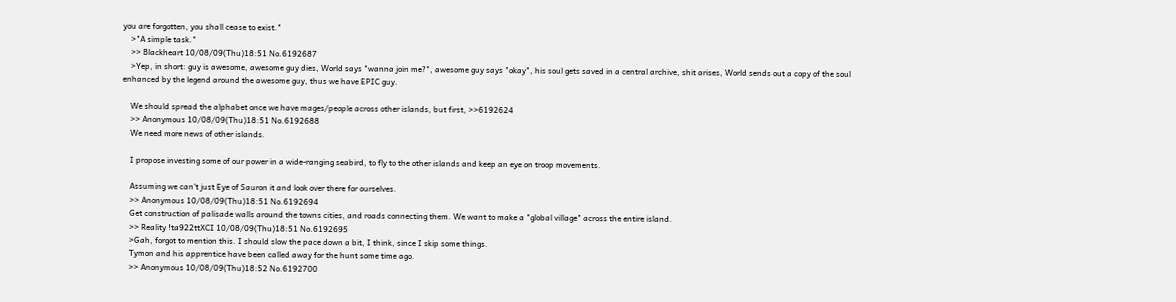you are forgotten, you shall cease to exist."
    >"A simple task."
    >> Blackheart 10/08/09(Thu)18:51 No.6192687
    >Yep, in short: guy is awesome, awesome guy dies, World says "wanna join me?", awesome guy says "okay", his soul gets saved in a central archive, shit arises, World sends out a copy of the soul enhanced by the legend around the awesome guy, thus we have EPIC guy.

    We should spread the alphabet once we have mages/people across other islands, but first, >>6192624
    >> Anonymous 10/08/09(Thu)18:51 No.6192688
    We need more news of other islands.

    I propose investing some of our power in a wide-ranging seabird, to fly to the other islands and keep an eye on troop movements.

    Assuming we can't just Eye of Sauron it and look over there for ourselves.
    >> Anonymous 10/08/09(Thu)18:51 No.6192694
    Get construction of palisade walls around the towns cities, and roads connecting them. We want to make a "global village" across the entire island.
    >> Reality !ta922ttXCI 10/08/09(Thu)18:51 No.6192695
    >Gah, forgot to mention this. I should slow the pace down a bit, I think, since I skip some things.
    Tymon and his apprentice have been called away for the hunt some time ago.
    >> Anonymous 10/08/09(Thu)18:52 No.6192700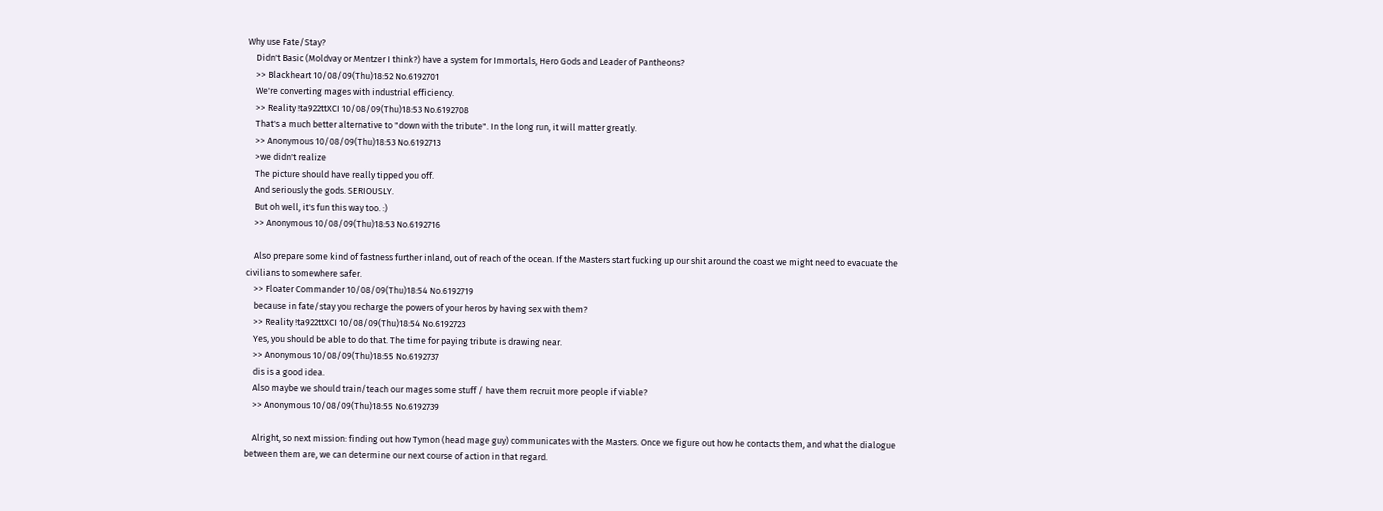Why use Fate/Stay?
    Didn't Basic (Moldvay or Mentzer I think?) have a system for Immortals, Hero Gods and Leader of Pantheons?
    >> Blackheart 10/08/09(Thu)18:52 No.6192701
    We're converting mages with industrial efficiency.
    >> Reality !ta922ttXCI 10/08/09(Thu)18:53 No.6192708
    That's a much better alternative to "down with the tribute". In the long run, it will matter greatly.
    >> Anonymous 10/08/09(Thu)18:53 No.6192713
    >we didn't realize
    The picture should have really tipped you off.
    And seriously the gods. SERIOUSLY.
    But oh well, it's fun this way too. :)
    >> Anonymous 10/08/09(Thu)18:53 No.6192716

    Also prepare some kind of fastness further inland, out of reach of the ocean. If the Masters start fucking up our shit around the coast we might need to evacuate the civilians to somewhere safer.
    >> Floater Commander 10/08/09(Thu)18:54 No.6192719
    because in fate/stay you recharge the powers of your heros by having sex with them?
    >> Reality !ta922ttXCI 10/08/09(Thu)18:54 No.6192723
    Yes, you should be able to do that. The time for paying tribute is drawing near.
    >> Anonymous 10/08/09(Thu)18:55 No.6192737
    dis is a good idea.
    Also maybe we should train/teach our mages some stuff / have them recruit more people if viable?
    >> Anonymous 10/08/09(Thu)18:55 No.6192739

    Alright, so next mission: finding out how Tymon (head mage guy) communicates with the Masters. Once we figure out how he contacts them, and what the dialogue between them are, we can determine our next course of action in that regard.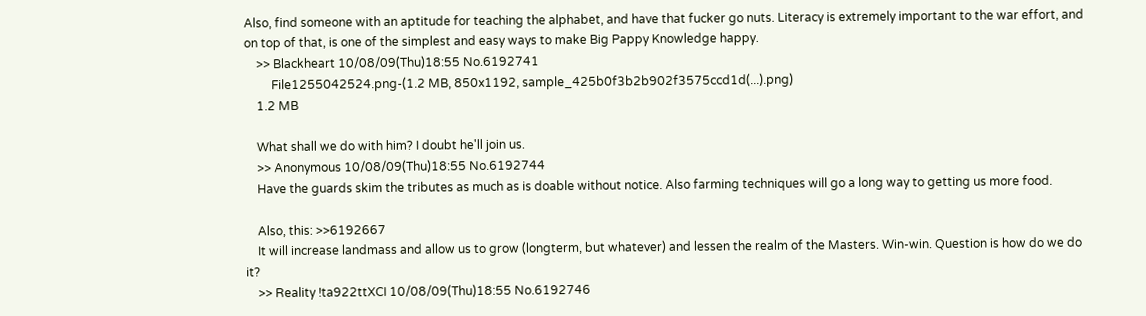Also, find someone with an aptitude for teaching the alphabet, and have that fucker go nuts. Literacy is extremely important to the war effort, and on top of that, is one of the simplest and easy ways to make Big Pappy Knowledge happy.
    >> Blackheart 10/08/09(Thu)18:55 No.6192741
         File1255042524.png-(1.2 MB, 850x1192, sample_425b0f3b2b902f3575ccd1d(...).png)
    1.2 MB

    What shall we do with him? I doubt he'll join us.
    >> Anonymous 10/08/09(Thu)18:55 No.6192744
    Have the guards skim the tributes as much as is doable without notice. Also farming techniques will go a long way to getting us more food.

    Also, this: >>6192667
    It will increase landmass and allow us to grow (longterm, but whatever) and lessen the realm of the Masters. Win-win. Question is how do we do it?
    >> Reality !ta922ttXCI 10/08/09(Thu)18:55 No.6192746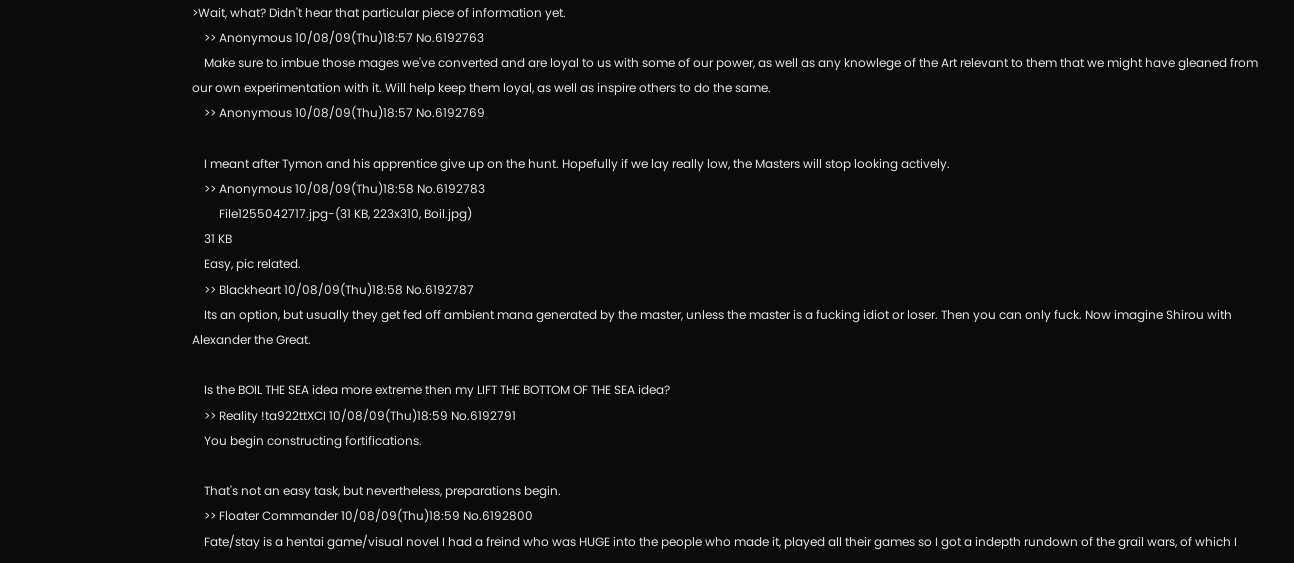>Wait, what? Didn't hear that particular piece of information yet.
    >> Anonymous 10/08/09(Thu)18:57 No.6192763
    Make sure to imbue those mages we've converted and are loyal to us with some of our power, as well as any knowlege of the Art relevant to them that we might have gleaned from our own experimentation with it. Will help keep them loyal, as well as inspire others to do the same.
    >> Anonymous 10/08/09(Thu)18:57 No.6192769

    I meant after Tymon and his apprentice give up on the hunt. Hopefully if we lay really low, the Masters will stop looking actively.
    >> Anonymous 10/08/09(Thu)18:58 No.6192783
         File1255042717.jpg-(31 KB, 223x310, Boil.jpg)
    31 KB
    Easy, pic related.
    >> Blackheart 10/08/09(Thu)18:58 No.6192787
    Its an option, but usually they get fed off ambient mana generated by the master, unless the master is a fucking idiot or loser. Then you can only fuck. Now imagine Shirou with Alexander the Great.

    Is the BOIL THE SEA idea more extreme then my LIFT THE BOTTOM OF THE SEA idea?
    >> Reality !ta922ttXCI 10/08/09(Thu)18:59 No.6192791
    You begin constructing fortifications.

    That's not an easy task, but nevertheless, preparations begin.
    >> Floater Commander 10/08/09(Thu)18:59 No.6192800
    Fate/stay is a hentai game/visual novel I had a freind who was HUGE into the people who made it, played all their games so I got a indepth rundown of the grail wars, of which I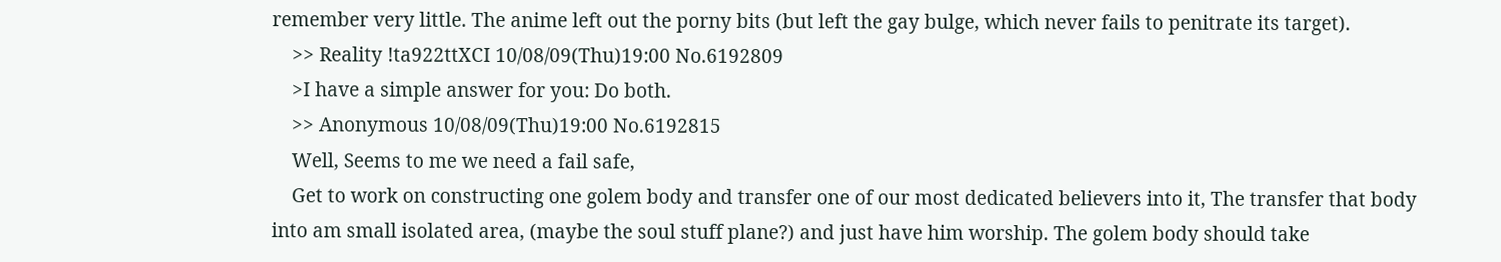remember very little. The anime left out the porny bits (but left the gay bulge, which never fails to penitrate its target).
    >> Reality !ta922ttXCI 10/08/09(Thu)19:00 No.6192809
    >I have a simple answer for you: Do both.
    >> Anonymous 10/08/09(Thu)19:00 No.6192815
    Well, Seems to me we need a fail safe,
    Get to work on constructing one golem body and transfer one of our most dedicated believers into it, The transfer that body into am small isolated area, (maybe the soul stuff plane?) and just have him worship. The golem body should take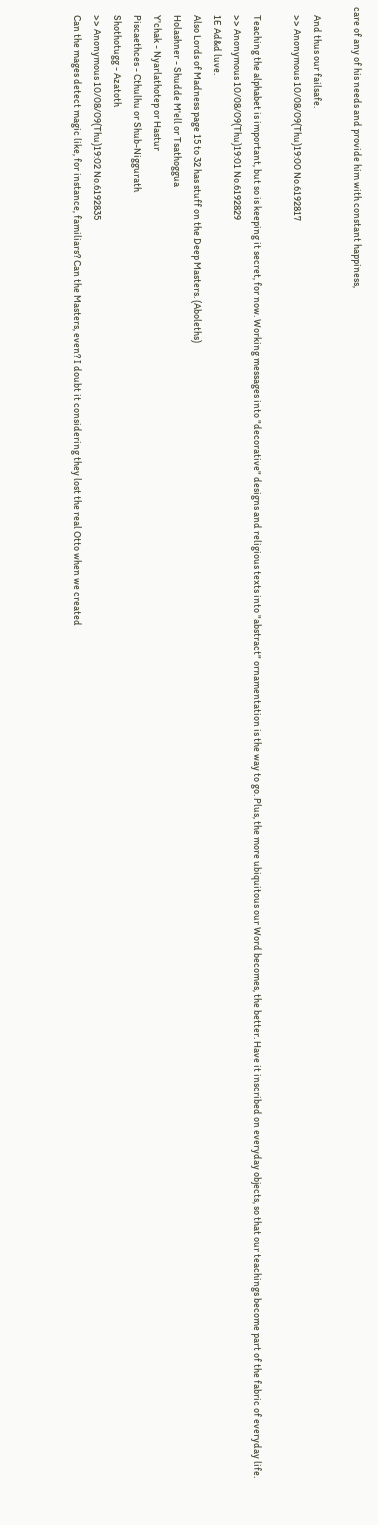care of any of his needs and provide him with constant happiness,

    And thus our failsafe.
    >> Anonymous 10/08/09(Thu)19:00 No.6192817

    Teaching the alphabet is important, but so is keeping it secret, for now. Working messages into "decorative" designs and religious texts into "abstract" ornamentation is the way to go. Plus, the more ubiquitous our Word becomes, the better. Have it inscribed on everyday objects, so that our teachings become part of the fabric of everyday life.
    >> Anonymous 10/08/09(Thu)19:01 No.6192829
    1E Ad&d luve.
    Also Lords of Madness page 15 to 32 has stuff on the Deep Masters. (Aboleths)
    Holashner - Shudde M'ell or Tsathoggua
    Y'chak - Nyarlathotep or Hastur
    Piscaethces - Cthulhu or Shub-Niggurath
    Shothotugg - Azatoth
    >> Anonymous 10/08/09(Thu)19:02 No.6192835
    Can the mages detect magic like, for instance, familiars? Can the Masters, even? I doubt it considering they lost the real Otto when we created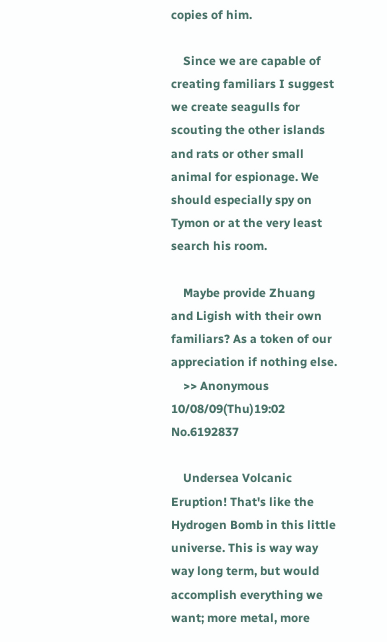copies of him.

    Since we are capable of creating familiars I suggest we create seagulls for scouting the other islands and rats or other small animal for espionage. We should especially spy on Tymon or at the very least search his room.

    Maybe provide Zhuang and Ligish with their own familiars? As a token of our appreciation if nothing else.
    >> Anonymous 10/08/09(Thu)19:02 No.6192837

    Undersea Volcanic Eruption! That's like the Hydrogen Bomb in this little universe. This is way way way long term, but would accomplish everything we want; more metal, more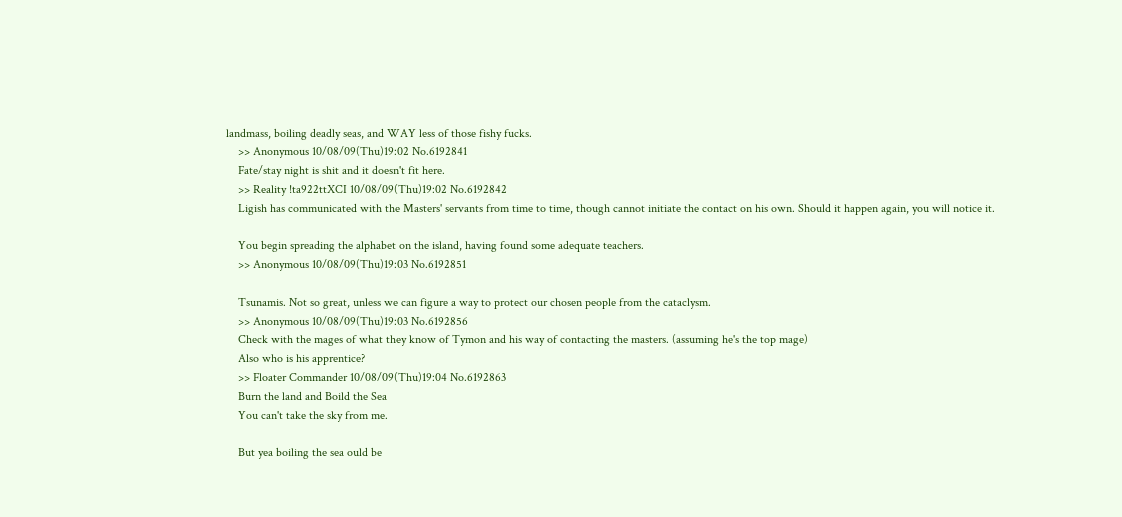landmass, boiling deadly seas, and WAY less of those fishy fucks.
    >> Anonymous 10/08/09(Thu)19:02 No.6192841
    Fate/stay night is shit and it doesn't fit here.
    >> Reality !ta922ttXCI 10/08/09(Thu)19:02 No.6192842
    Ligish has communicated with the Masters' servants from time to time, though cannot initiate the contact on his own. Should it happen again, you will notice it.

    You begin spreading the alphabet on the island, having found some adequate teachers.
    >> Anonymous 10/08/09(Thu)19:03 No.6192851

    Tsunamis. Not so great, unless we can figure a way to protect our chosen people from the cataclysm.
    >> Anonymous 10/08/09(Thu)19:03 No.6192856
    Check with the mages of what they know of Tymon and his way of contacting the masters. (assuming he's the top mage)
    Also who is his apprentice?
    >> Floater Commander 10/08/09(Thu)19:04 No.6192863
    Burn the land and Boild the Sea
    You can't take the sky from me.

    But yea boiling the sea ould be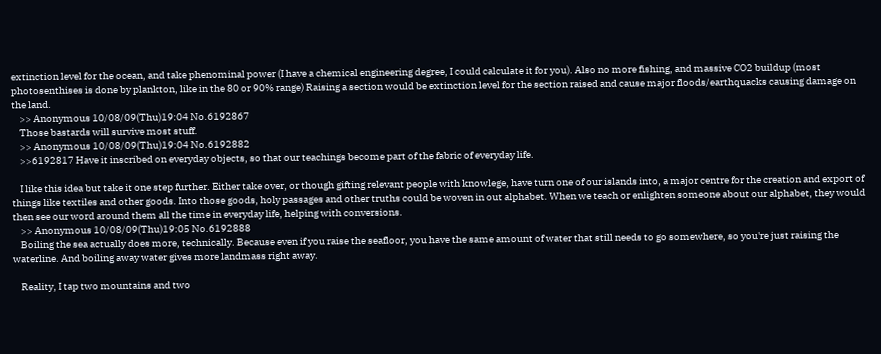extinction level for the ocean, and take phenominal power (I have a chemical engineering degree, I could calculate it for you). Also no more fishing, and massive CO2 buildup (most photosenthises is done by plankton, like in the 80 or 90% range) Raising a section would be extinction level for the section raised and cause major floods/earthquacks causing damage on the land.
    >> Anonymous 10/08/09(Thu)19:04 No.6192867
    Those bastards will survive most stuff.
    >> Anonymous 10/08/09(Thu)19:04 No.6192882
    >>6192817 Have it inscribed on everyday objects, so that our teachings become part of the fabric of everyday life.

    I like this idea but take it one step further. Either take over, or though gifting relevant people with knowlege, have turn one of our islands into, a major centre for the creation and export of things like textiles and other goods. Into those goods, holy passages and other truths could be woven in out alphabet. When we teach or enlighten someone about our alphabet, they would then see our word around them all the time in everyday life, helping with conversions.
    >> Anonymous 10/08/09(Thu)19:05 No.6192888
    Boiling the sea actually does more, technically. Because even if you raise the seafloor, you have the same amount of water that still needs to go somewhere, so you're just raising the waterline. And boiling away water gives more landmass right away.

    Reality, I tap two mountains and two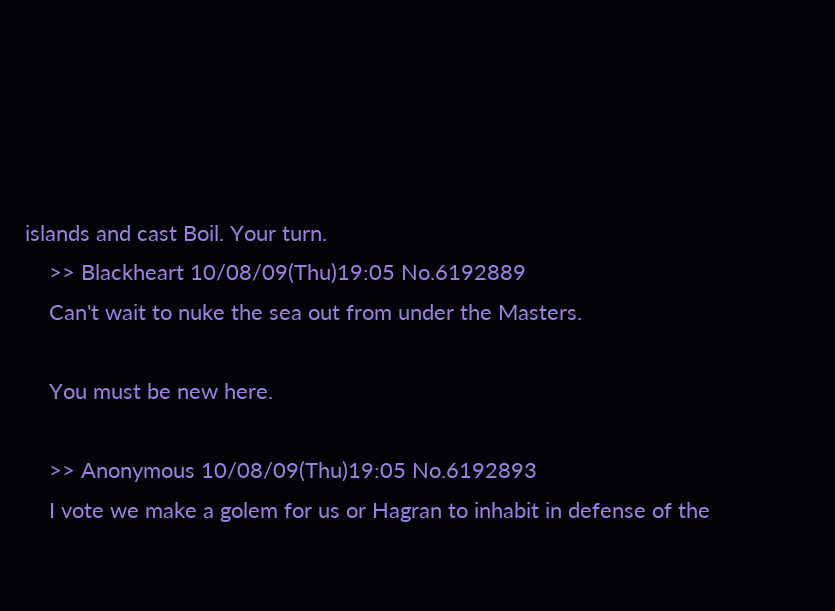islands and cast Boil. Your turn.
    >> Blackheart 10/08/09(Thu)19:05 No.6192889
    Can't wait to nuke the sea out from under the Masters.

    You must be new here.

    >> Anonymous 10/08/09(Thu)19:05 No.6192893
    I vote we make a golem for us or Hagran to inhabit in defense of the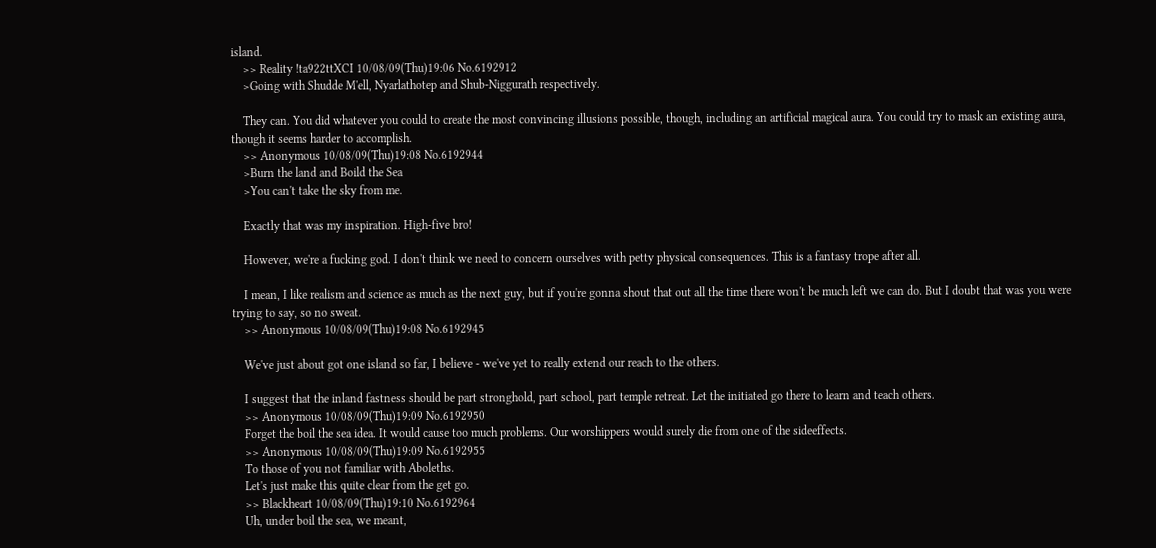island.
    >> Reality !ta922ttXCI 10/08/09(Thu)19:06 No.6192912
    >Going with Shudde M'ell, Nyarlathotep and Shub-Niggurath respectively.

    They can. You did whatever you could to create the most convincing illusions possible, though, including an artificial magical aura. You could try to mask an existing aura, though it seems harder to accomplish.
    >> Anonymous 10/08/09(Thu)19:08 No.6192944
    >Burn the land and Boild the Sea
    >You can't take the sky from me.

    Exactly that was my inspiration. High-five bro!

    However, we're a fucking god. I don't think we need to concern ourselves with petty physical consequences. This is a fantasy trope after all.

    I mean, I like realism and science as much as the next guy, but if you're gonna shout that out all the time there won't be much left we can do. But I doubt that was you were trying to say, so no sweat.
    >> Anonymous 10/08/09(Thu)19:08 No.6192945

    We've just about got one island so far, I believe - we've yet to really extend our reach to the others.

    I suggest that the inland fastness should be part stronghold, part school, part temple retreat. Let the initiated go there to learn and teach others.
    >> Anonymous 10/08/09(Thu)19:09 No.6192950
    Forget the boil the sea idea. It would cause too much problems. Our worshippers would surely die from one of the sideeffects.
    >> Anonymous 10/08/09(Thu)19:09 No.6192955
    To those of you not familiar with Aboleths.
    Let's just make this quite clear from the get go.
    >> Blackheart 10/08/09(Thu)19:10 No.6192964
    Uh, under boil the sea, we meant,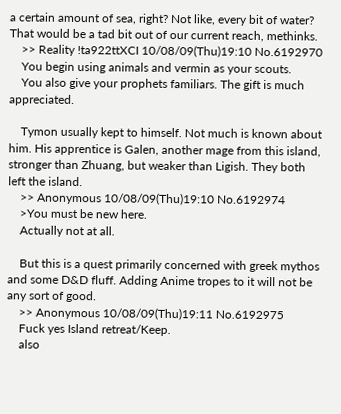a certain amount of sea, right? Not like, every bit of water? That would be a tad bit out of our current reach, methinks.
    >> Reality !ta922ttXCI 10/08/09(Thu)19:10 No.6192970
    You begin using animals and vermin as your scouts.
    You also give your prophets familiars. The gift is much appreciated.

    Tymon usually kept to himself. Not much is known about him. His apprentice is Galen, another mage from this island, stronger than Zhuang, but weaker than Ligish. They both left the island.
    >> Anonymous 10/08/09(Thu)19:10 No.6192974
    >You must be new here.
    Actually not at all.

    But this is a quest primarily concerned with greek mythos and some D&D fluff. Adding Anime tropes to it will not be any sort of good.
    >> Anonymous 10/08/09(Thu)19:11 No.6192975
    Fuck yes Island retreat/Keep.
    also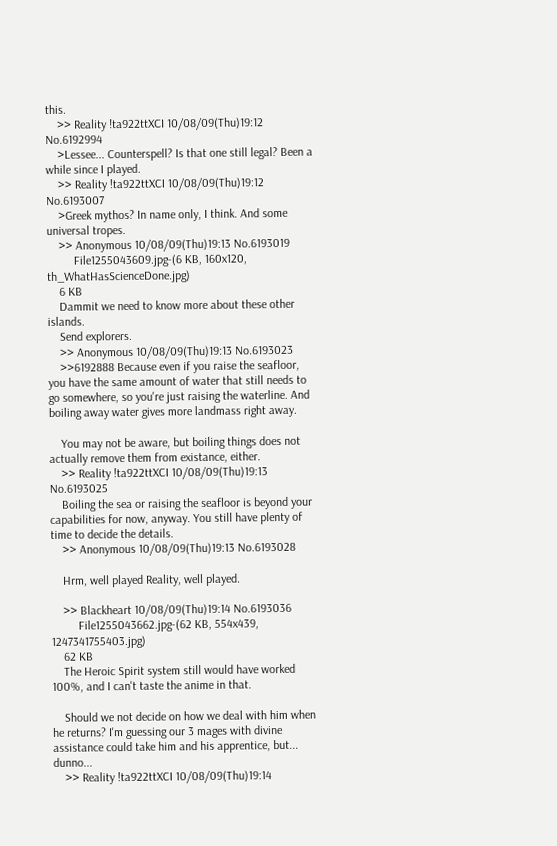this.
    >> Reality !ta922ttXCI 10/08/09(Thu)19:12 No.6192994
    >Lessee... Counterspell? Is that one still legal? Been a while since I played.
    >> Reality !ta922ttXCI 10/08/09(Thu)19:12 No.6193007
    >Greek mythos? In name only, I think. And some universal tropes.
    >> Anonymous 10/08/09(Thu)19:13 No.6193019
         File1255043609.jpg-(6 KB, 160x120, th_WhatHasScienceDone.jpg)
    6 KB
    Dammit we need to know more about these other islands.
    Send explorers.
    >> Anonymous 10/08/09(Thu)19:13 No.6193023
    >>6192888 Because even if you raise the seafloor, you have the same amount of water that still needs to go somewhere, so you're just raising the waterline. And boiling away water gives more landmass right away.

    You may not be aware, but boiling things does not actually remove them from existance, either.
    >> Reality !ta922ttXCI 10/08/09(Thu)19:13 No.6193025
    Boiling the sea or raising the seafloor is beyond your capabilities for now, anyway. You still have plenty of time to decide the details.
    >> Anonymous 10/08/09(Thu)19:13 No.6193028

    Hrm, well played Reality, well played.

    >> Blackheart 10/08/09(Thu)19:14 No.6193036
         File1255043662.jpg-(62 KB, 554x439, 1247341755403.jpg)
    62 KB
    The Heroic Spirit system still would have worked 100%, and I can't taste the anime in that.

    Should we not decide on how we deal with him when he returns? I'm guessing our 3 mages with divine assistance could take him and his apprentice, but... dunno...
    >> Reality !ta922ttXCI 10/08/09(Thu)19:14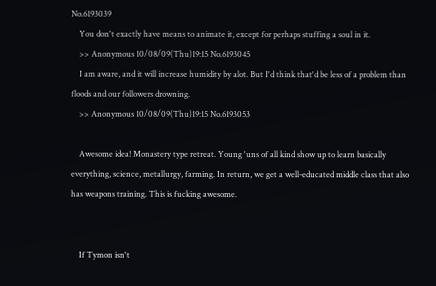No.6193039
    You don't exactly have means to animate it, except for perhaps stuffing a soul in it.
    >> Anonymous 10/08/09(Thu)19:15 No.6193045
    I am aware, and it will increase humidity by alot. But I'd think that'd be less of a problem than floods and our followers drowning.
    >> Anonymous 10/08/09(Thu)19:15 No.6193053

    Awesome idea! Monastery type retreat. Young 'uns of all kind show up to learn basically everything, science, metallurgy, farming. In return, we get a well-educated middle class that also has weapons training. This is fucking awesome.


    If Tymon isn't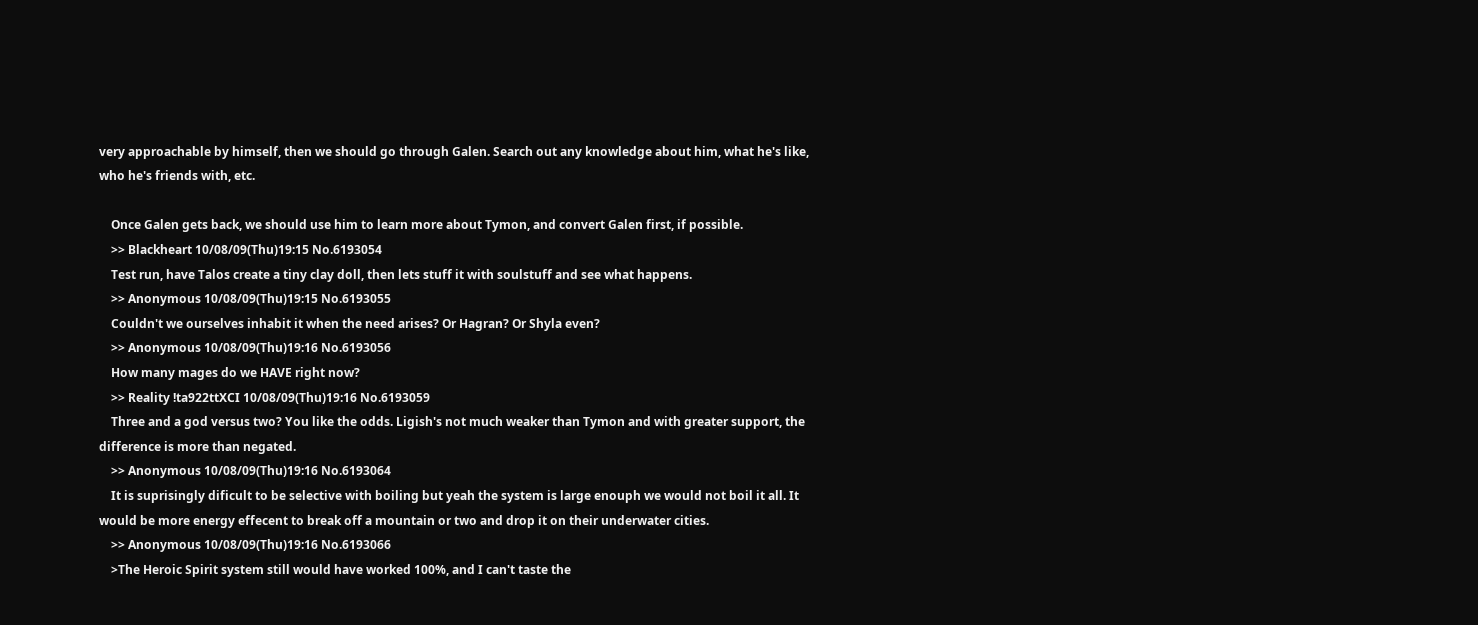very approachable by himself, then we should go through Galen. Search out any knowledge about him, what he's like, who he's friends with, etc.

    Once Galen gets back, we should use him to learn more about Tymon, and convert Galen first, if possible.
    >> Blackheart 10/08/09(Thu)19:15 No.6193054
    Test run, have Talos create a tiny clay doll, then lets stuff it with soulstuff and see what happens.
    >> Anonymous 10/08/09(Thu)19:15 No.6193055
    Couldn't we ourselves inhabit it when the need arises? Or Hagran? Or Shyla even?
    >> Anonymous 10/08/09(Thu)19:16 No.6193056
    How many mages do we HAVE right now?
    >> Reality !ta922ttXCI 10/08/09(Thu)19:16 No.6193059
    Three and a god versus two? You like the odds. Ligish's not much weaker than Tymon and with greater support, the difference is more than negated.
    >> Anonymous 10/08/09(Thu)19:16 No.6193064
    It is suprisingly dificult to be selective with boiling but yeah the system is large enouph we would not boil it all. It would be more energy effecent to break off a mountain or two and drop it on their underwater cities.
    >> Anonymous 10/08/09(Thu)19:16 No.6193066
    >The Heroic Spirit system still would have worked 100%, and I can't taste the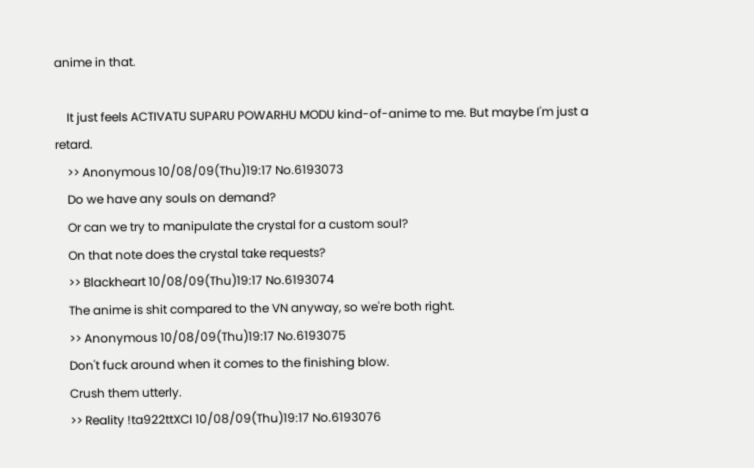anime in that.

    It just feels ACTIVATU SUPARU POWARHU MODU kind-of-anime to me. But maybe I'm just a retard.
    >> Anonymous 10/08/09(Thu)19:17 No.6193073
    Do we have any souls on demand?
    Or can we try to manipulate the crystal for a custom soul?
    On that note does the crystal take requests?
    >> Blackheart 10/08/09(Thu)19:17 No.6193074
    The anime is shit compared to the VN anyway, so we're both right.
    >> Anonymous 10/08/09(Thu)19:17 No.6193075
    Don't fuck around when it comes to the finishing blow.
    Crush them utterly.
    >> Reality !ta922ttXCI 10/08/09(Thu)19:17 No.6193076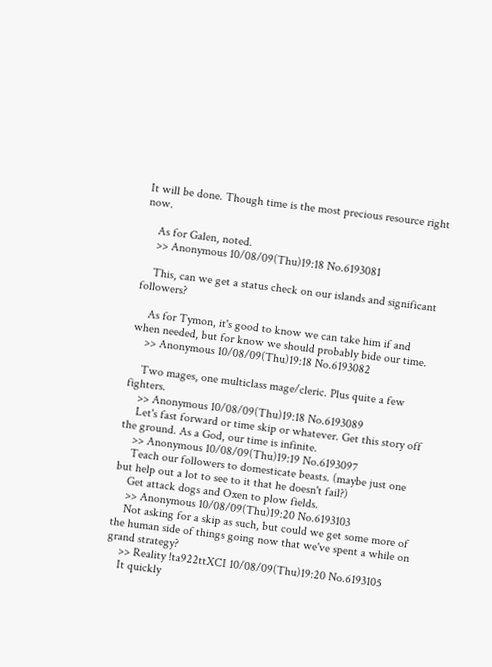It will be done. Though time is the most precious resource right now.

    As for Galen, noted.
    >> Anonymous 10/08/09(Thu)19:18 No.6193081

    This, can we get a status check on our islands and significant followers?

    As for Tymon, it's good to know we can take him if and when needed, but for know we should probably bide our time.
    >> Anonymous 10/08/09(Thu)19:18 No.6193082

    Two mages, one multiclass mage/cleric. Plus quite a few fighters.
    >> Anonymous 10/08/09(Thu)19:18 No.6193089
    Let's fast forward or time skip or whatever. Get this story off the ground. As a God, our time is infinite.
    >> Anonymous 10/08/09(Thu)19:19 No.6193097
    Teach our followers to domesticate beasts. (maybe just one but help out a lot to see to it that he doesn't fail?)
    Get attack dogs and Oxen to plow fields.
    >> Anonymous 10/08/09(Thu)19:20 No.6193103
    Not asking for a skip as such, but could we get some more of the human side of things going now that we've spent a while on grand strategy?
    >> Reality !ta922ttXCI 10/08/09(Thu)19:20 No.6193105
    It quickly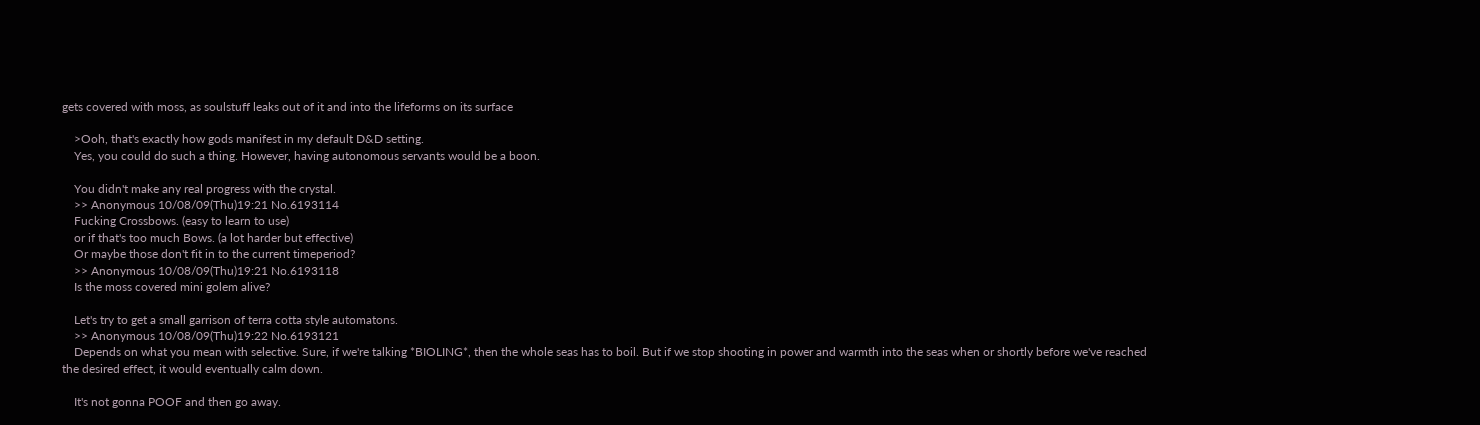gets covered with moss, as soulstuff leaks out of it and into the lifeforms on its surface

    >Ooh, that's exactly how gods manifest in my default D&D setting.
    Yes, you could do such a thing. However, having autonomous servants would be a boon.

    You didn't make any real progress with the crystal.
    >> Anonymous 10/08/09(Thu)19:21 No.6193114
    Fucking Crossbows. (easy to learn to use)
    or if that's too much Bows. (a lot harder but effective)
    Or maybe those don't fit in to the current timeperiod?
    >> Anonymous 10/08/09(Thu)19:21 No.6193118
    Is the moss covered mini golem alive?

    Let's try to get a small garrison of terra cotta style automatons.
    >> Anonymous 10/08/09(Thu)19:22 No.6193121
    Depends on what you mean with selective. Sure, if we're talking *BIOLING*, then the whole seas has to boil. But if we stop shooting in power and warmth into the seas when or shortly before we've reached the desired effect, it would eventually calm down.

    It's not gonna POOF and then go away.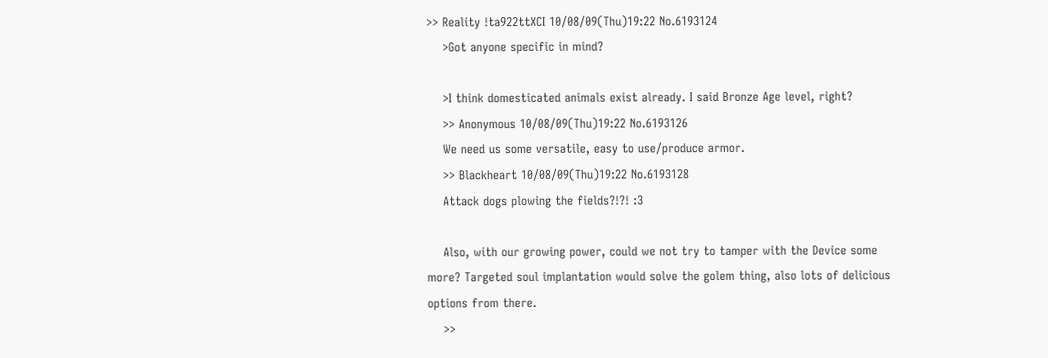>> Reality !ta922ttXCI 10/08/09(Thu)19:22 No.6193124
    >Got anyone specific in mind?

    >I think domesticated animals exist already. I said Bronze Age level, right?
    >> Anonymous 10/08/09(Thu)19:22 No.6193126
    We need us some versatile, easy to use/produce armor.
    >> Blackheart 10/08/09(Thu)19:22 No.6193128
    Attack dogs plowing the fields?!?! :3

    Also, with our growing power, could we not try to tamper with the Device some more? Targeted soul implantation would solve the golem thing, also lots of delicious options from there.
    >>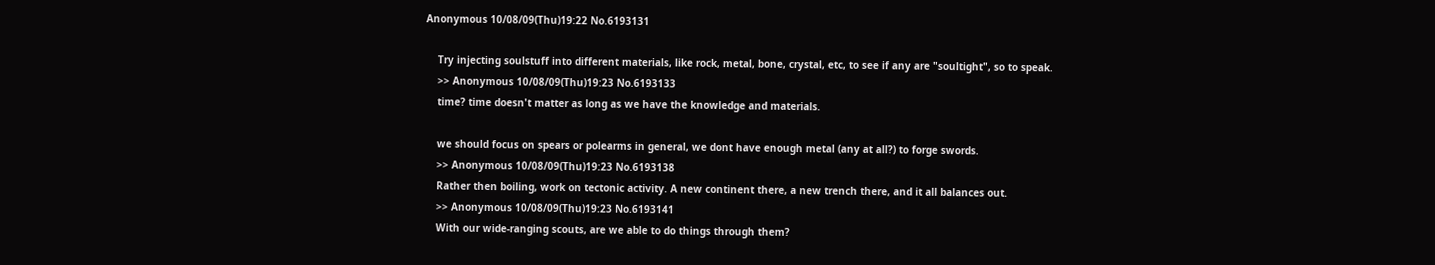Anonymous 10/08/09(Thu)19:22 No.6193131

    Try injecting soulstuff into different materials, like rock, metal, bone, crystal, etc, to see if any are "soultight", so to speak.
    >> Anonymous 10/08/09(Thu)19:23 No.6193133
    time? time doesn't matter as long as we have the knowledge and materials.

    we should focus on spears or polearms in general, we dont have enough metal (any at all?) to forge swords.
    >> Anonymous 10/08/09(Thu)19:23 No.6193138
    Rather then boiling, work on tectonic activity. A new continent there, a new trench there, and it all balances out.
    >> Anonymous 10/08/09(Thu)19:23 No.6193141
    With our wide-ranging scouts, are we able to do things through them?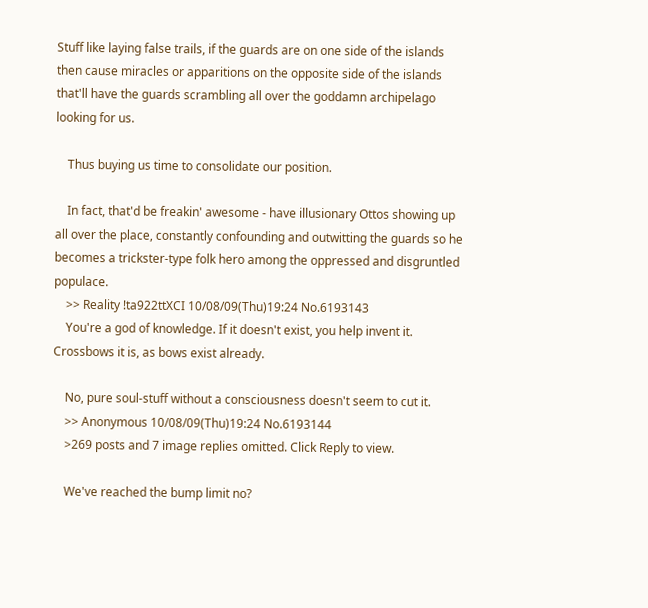Stuff like laying false trails, if the guards are on one side of the islands then cause miracles or apparitions on the opposite side of the islands that'll have the guards scrambling all over the goddamn archipelago looking for us.

    Thus buying us time to consolidate our position.

    In fact, that'd be freakin' awesome - have illusionary Ottos showing up all over the place, constantly confounding and outwitting the guards so he becomes a trickster-type folk hero among the oppressed and disgruntled populace.
    >> Reality !ta922ttXCI 10/08/09(Thu)19:24 No.6193143
    You're a god of knowledge. If it doesn't exist, you help invent it. Crossbows it is, as bows exist already.

    No, pure soul-stuff without a consciousness doesn't seem to cut it.
    >> Anonymous 10/08/09(Thu)19:24 No.6193144
    >269 posts and 7 image replies omitted. Click Reply to view.

    We've reached the bump limit no?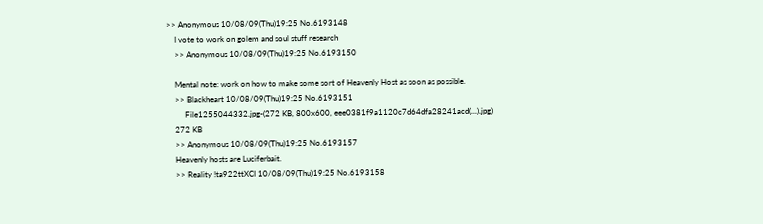>> Anonymous 10/08/09(Thu)19:25 No.6193148
    I vote to work on golem and soul stuff research
    >> Anonymous 10/08/09(Thu)19:25 No.6193150

    Mental note: work on how to make some sort of Heavenly Host as soon as possible.
    >> Blackheart 10/08/09(Thu)19:25 No.6193151
         File1255044332.jpg-(272 KB, 800x600, eee0381f9a1120c7d64dfa28241acd(...).jpg)
    272 KB
    >> Anonymous 10/08/09(Thu)19:25 No.6193157
    Heavenly hosts are Luciferbait.
    >> Reality !ta922ttXCI 10/08/09(Thu)19:25 No.6193158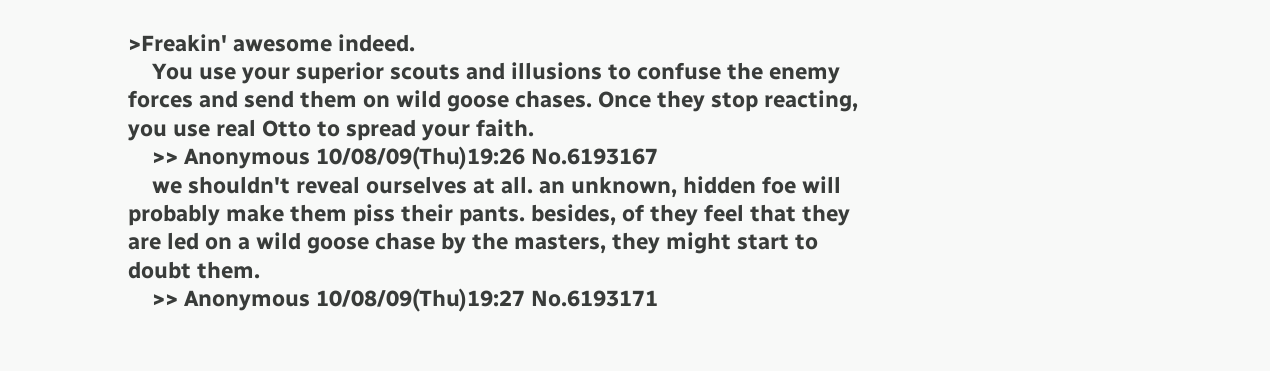>Freakin' awesome indeed.
    You use your superior scouts and illusions to confuse the enemy forces and send them on wild goose chases. Once they stop reacting, you use real Otto to spread your faith.
    >> Anonymous 10/08/09(Thu)19:26 No.6193167
    we shouldn't reveal ourselves at all. an unknown, hidden foe will probably make them piss their pants. besides, of they feel that they are led on a wild goose chase by the masters, they might start to doubt them.
    >> Anonymous 10/08/09(Thu)19:27 No.6193171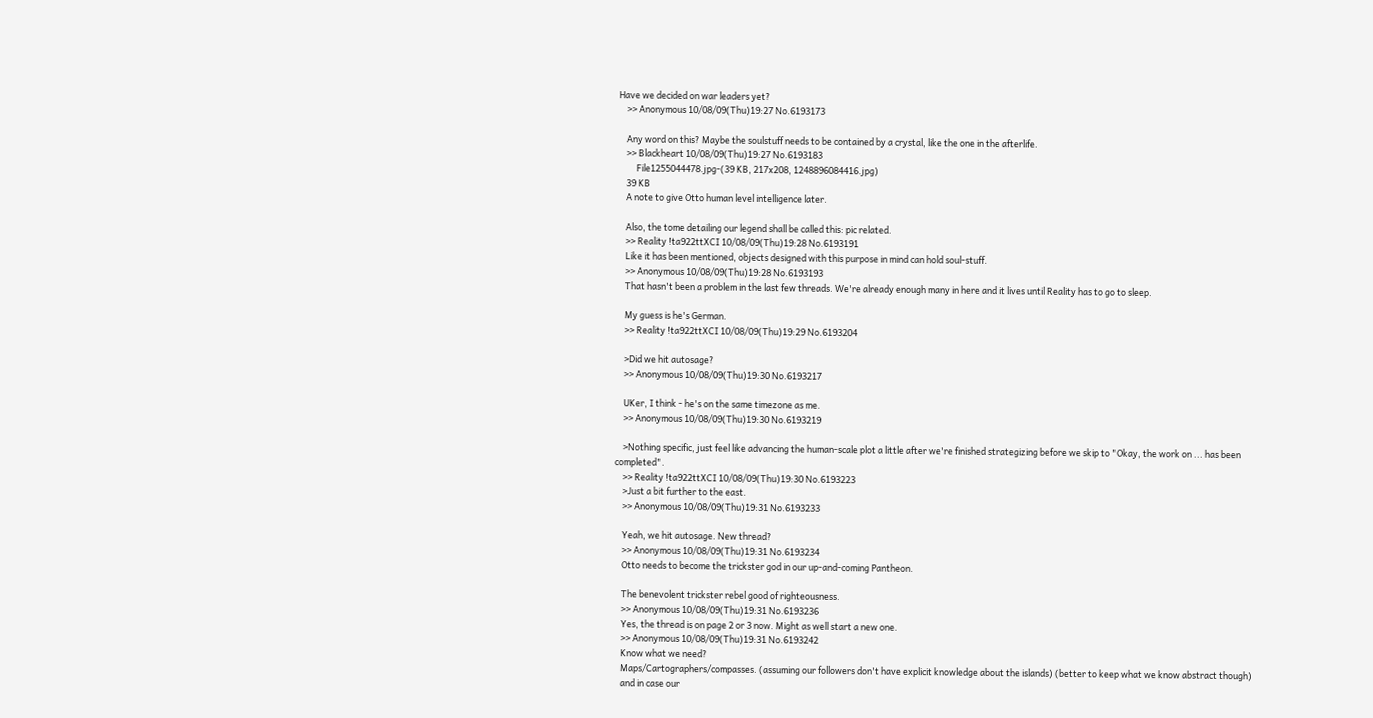Have we decided on war leaders yet?
    >> Anonymous 10/08/09(Thu)19:27 No.6193173

    Any word on this? Maybe the soulstuff needs to be contained by a crystal, like the one in the afterlife.
    >> Blackheart 10/08/09(Thu)19:27 No.6193183
         File1255044478.jpg-(39 KB, 217x208, 1248896084416.jpg)
    39 KB
    A note to give Otto human level intelligence later.

    Also, the tome detailing our legend shall be called this: pic related.
    >> Reality !ta922ttXCI 10/08/09(Thu)19:28 No.6193191
    Like it has been mentioned, objects designed with this purpose in mind can hold soul-stuff.
    >> Anonymous 10/08/09(Thu)19:28 No.6193193
    That hasn't been a problem in the last few threads. We're already enough many in here and it lives until Reality has to go to sleep.

    My guess is he's German.
    >> Reality !ta922ttXCI 10/08/09(Thu)19:29 No.6193204

    >Did we hit autosage?
    >> Anonymous 10/08/09(Thu)19:30 No.6193217

    UKer, I think - he's on the same timezone as me.
    >> Anonymous 10/08/09(Thu)19:30 No.6193219

    >Nothing specific, just feel like advancing the human-scale plot a little after we're finished strategizing before we skip to "Okay, the work on ... has been completed".
    >> Reality !ta922ttXCI 10/08/09(Thu)19:30 No.6193223
    >Just a bit further to the east.
    >> Anonymous 10/08/09(Thu)19:31 No.6193233

    Yeah, we hit autosage. New thread?
    >> Anonymous 10/08/09(Thu)19:31 No.6193234
    Otto needs to become the trickster god in our up-and-coming Pantheon.

    The benevolent trickster rebel good of righteousness.
    >> Anonymous 10/08/09(Thu)19:31 No.6193236
    Yes, the thread is on page 2 or 3 now. Might as well start a new one.
    >> Anonymous 10/08/09(Thu)19:31 No.6193242
    Know what we need?
    Maps/Cartographers/compasses. (assuming our followers don't have explicit knowledge about the islands) (better to keep what we know abstract though)
    and in case our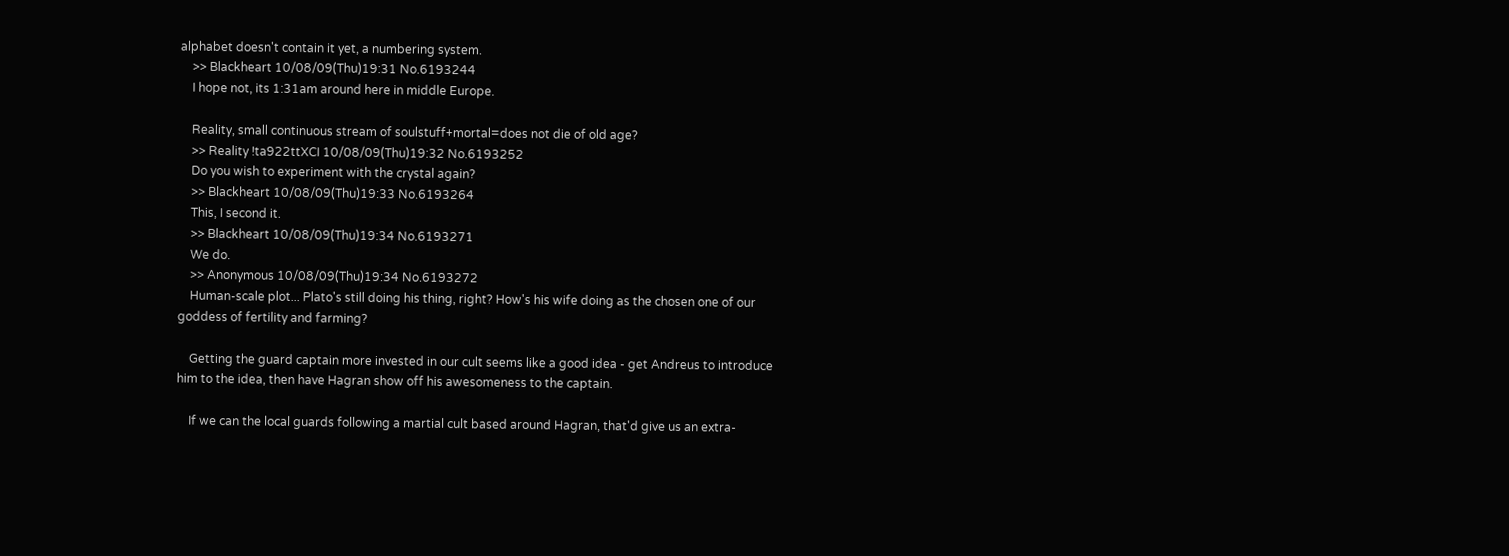alphabet doesn't contain it yet, a numbering system.
    >> Blackheart 10/08/09(Thu)19:31 No.6193244
    I hope not, its 1:31am around here in middle Europe.

    Reality, small continuous stream of soulstuff+mortal=does not die of old age?
    >> Reality !ta922ttXCI 10/08/09(Thu)19:32 No.6193252
    Do you wish to experiment with the crystal again?
    >> Blackheart 10/08/09(Thu)19:33 No.6193264
    This, I second it.
    >> Blackheart 10/08/09(Thu)19:34 No.6193271
    We do.
    >> Anonymous 10/08/09(Thu)19:34 No.6193272
    Human-scale plot... Plato's still doing his thing, right? How's his wife doing as the chosen one of our goddess of fertility and farming?

    Getting the guard captain more invested in our cult seems like a good idea - get Andreus to introduce him to the idea, then have Hagran show off his awesomeness to the captain.

    If we can the local guards following a martial cult based around Hagran, that'd give us an extra-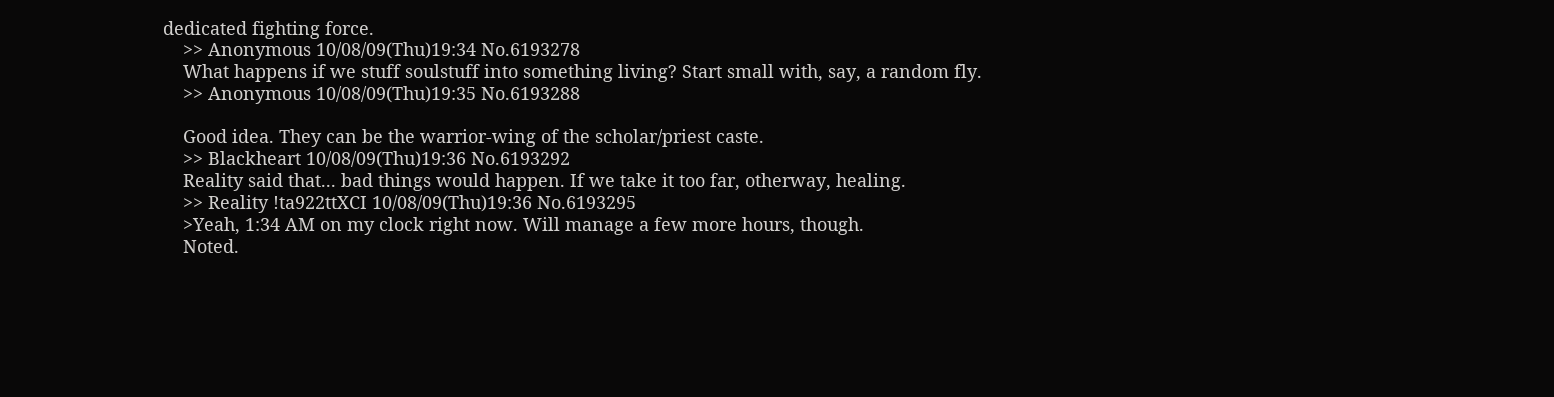dedicated fighting force.
    >> Anonymous 10/08/09(Thu)19:34 No.6193278
    What happens if we stuff soulstuff into something living? Start small with, say, a random fly.
    >> Anonymous 10/08/09(Thu)19:35 No.6193288

    Good idea. They can be the warrior-wing of the scholar/priest caste.
    >> Blackheart 10/08/09(Thu)19:36 No.6193292
    Reality said that... bad things would happen. If we take it too far, otherway, healing.
    >> Reality !ta922ttXCI 10/08/09(Thu)19:36 No.6193295
    >Yeah, 1:34 AM on my clock right now. Will manage a few more hours, though.
    Noted.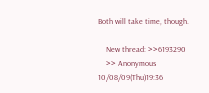Both will take time, though.

    New thread: >>6193290
    >> Anonymous 10/08/09(Thu)19:36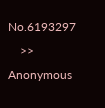No.6193297
    >> Anonymous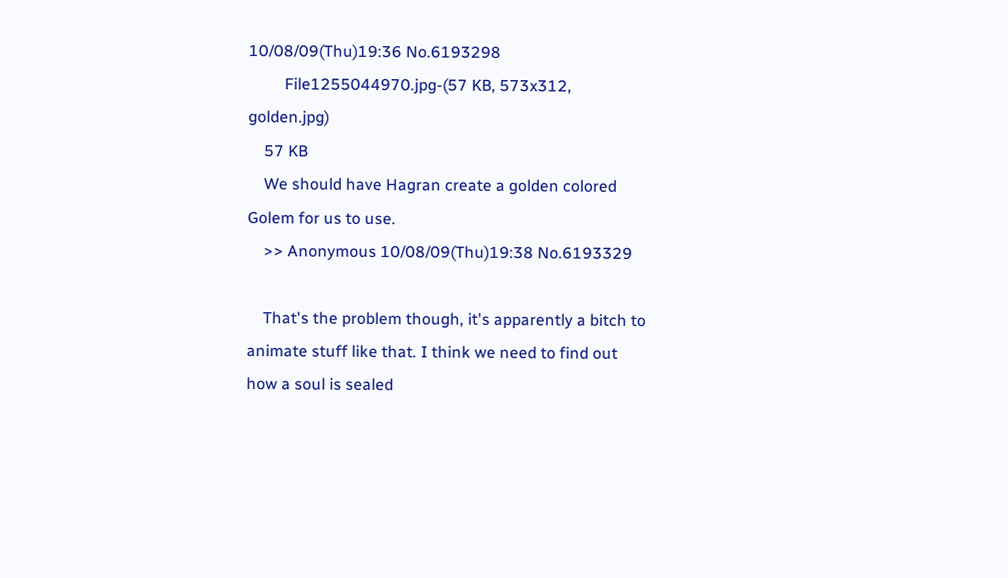10/08/09(Thu)19:36 No.6193298
         File1255044970.jpg-(57 KB, 573x312, golden.jpg)
    57 KB
    We should have Hagran create a golden colored Golem for us to use.
    >> Anonymous 10/08/09(Thu)19:38 No.6193329

    That's the problem though, it's apparently a bitch to animate stuff like that. I think we need to find out how a soul is sealed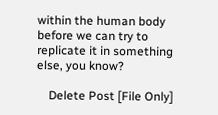within the human body before we can try to replicate it in something else, you know?

    Delete Post [File Only]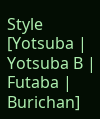Style [Yotsuba | Yotsuba B | Futaba | Burichan]